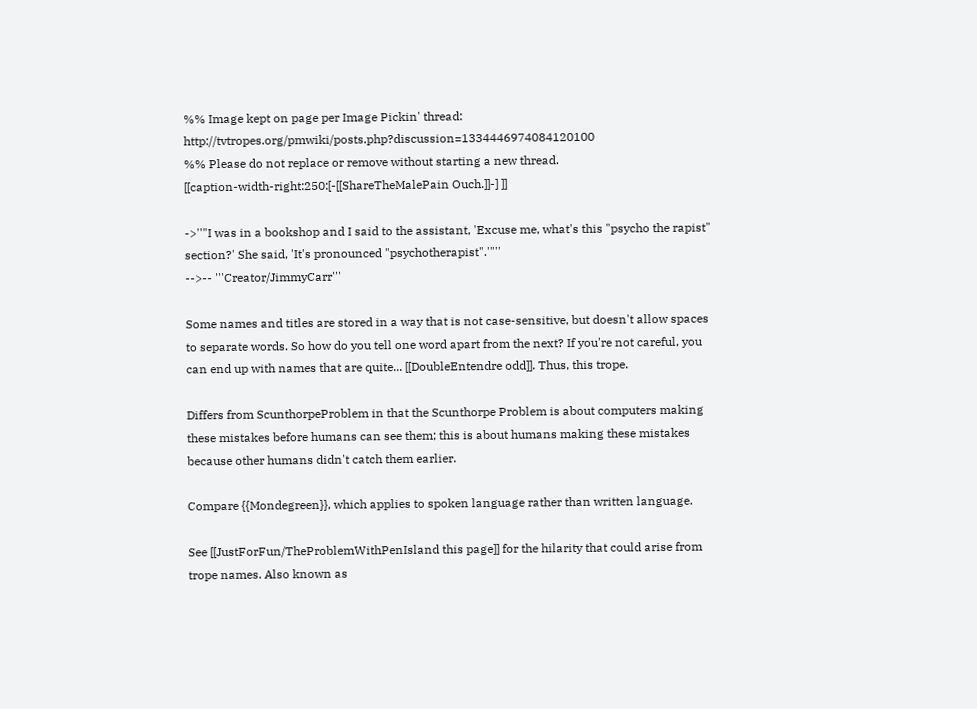%% Image kept on page per Image Pickin' thread: http://tvtropes.org/pmwiki/posts.php?discussion=1334446974084120100
%% Please do not replace or remove without starting a new thread.
[[caption-width-right:250:[-[[ShareTheMalePain Ouch.]]-] ]]

->''"I was in a bookshop and I said to the assistant, 'Excuse me, what's this "psycho the rapist" section?' She said, 'It's pronounced "psychotherapist".'"''
-->-- '''Creator/JimmyCarr'''

Some names and titles are stored in a way that is not case-sensitive, but doesn't allow spaces to separate words. So how do you tell one word apart from the next? If you're not careful, you can end up with names that are quite... [[DoubleEntendre odd]]. Thus, this trope.

Differs from ScunthorpeProblem in that the Scunthorpe Problem is about computers making these mistakes before humans can see them; this is about humans making these mistakes because other humans didn't catch them earlier.

Compare {{Mondegreen}}, which applies to spoken language rather than written language.

See [[JustForFun/TheProblemWithPenIsland this page]] for the hilarity that could arise from trope names. Also known as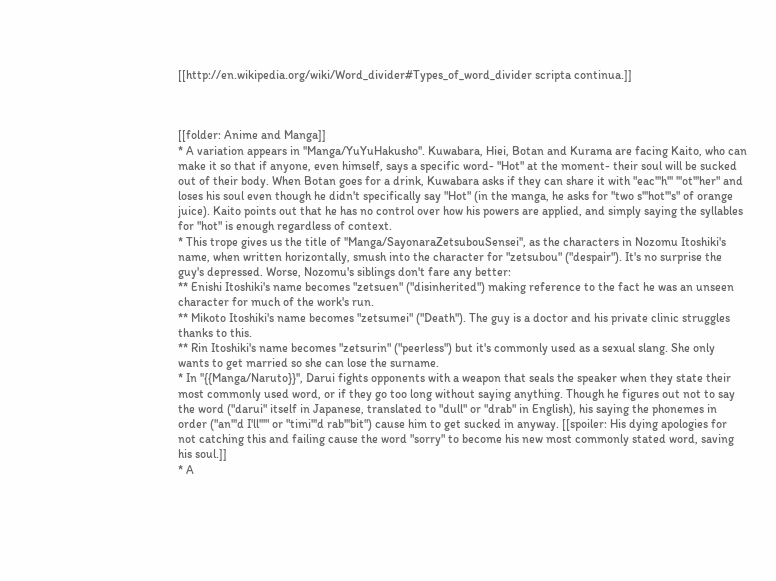[[http://en.wikipedia.org/wiki/Word_divider#Types_of_word_divider scripta continua.]]



[[folder: Anime and Manga]]
* A variation appears in ''Manga/YuYuHakusho''. Kuwabara, Hiei, Botan and Kurama are facing Kaito, who can make it so that if anyone, even himself, says a specific word- "Hot" at the moment- their soul will be sucked out of their body. When Botan goes for a drink, Kuwabara asks if they can share it with "eac'''h''' '''ot'''her" and loses his soul even though he didn't specifically say "Hot" (in the manga, he asks for "two s'''hot'''s" of orange juice). Kaito points out that he has no control over how his powers are applied, and simply saying the syllables for "hot" is enough regardless of context.
* This trope gives us the title of ''Manga/SayonaraZetsubouSensei'', as the characters in Nozomu Itoshiki's name, when written horizontally, smush into the character for "zetsubou" ("despair"). It's no surprise the guy's depressed. Worse, Nozomu's siblings don't fare any better:
** Enishi Itoshiki's name becomes "zetsuen" ("disinherited") making reference to the fact he was an unseen character for much of the work's run.
** Mikoto Itoshiki's name becomes "zetsumei" ("Death"). The guy is a doctor and his private clinic struggles thanks to this.
** Rin Itoshiki's name becomes "zetsurin" ("peerless") but it's commonly used as a sexual slang. She only wants to get married so she can lose the surname.
* In ''{{Manga/Naruto}}'', Darui fights opponents with a weapon that seals the speaker when they state their most commonly used word, or if they go too long without saying anything. Though he figures out not to say the word ("darui" itself in Japanese, translated to "dull" or "drab" in English), his saying the phonemes in order ("an'''d I'll'''" or "timi'''d rab'''bit") cause him to get sucked in anyway. [[spoiler: His dying apologies for not catching this and failing cause the word "sorry" to become his new most commonly stated word, saving his soul.]]
* A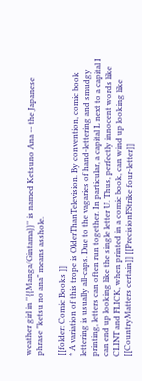weather girl in ''{{Manga/Gintama}}'' is named Ketsuno Ana -- the Japanese phrase "ketsu no ana" means asshole.

[[folder: Comic Books ]]
* A variation of this trope is OlderThanTelevision. By convention, comic book lettering is usually all-caps. Due to the vagaries of hand-lettering and smudgy printing, letters can often run together. In particular, a capital L next to a capital I can end up looking like the single letter U. Thus, perfectly innocent words like CLINT and FLICK, when printed in a comic book, can wind up looking like [[CountryMatters certain]] [[PrecisionFStrike four-letter]]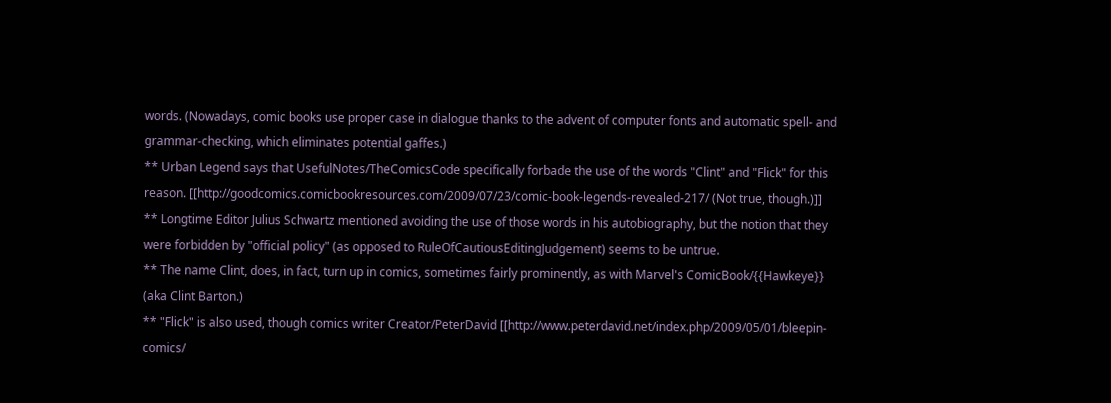words. (Nowadays, comic books use proper case in dialogue thanks to the advent of computer fonts and automatic spell- and grammar-checking, which eliminates potential gaffes.)
** Urban Legend says that UsefulNotes/TheComicsCode specifically forbade the use of the words "Clint" and "Flick" for this reason. [[http://goodcomics.comicbookresources.com/2009/07/23/comic-book-legends-revealed-217/ (Not true, though.)]]
** Longtime Editor Julius Schwartz mentioned avoiding the use of those words in his autobiography, but the notion that they were forbidden by "official policy" (as opposed to RuleOfCautiousEditingJudgement) seems to be untrue.
** The name Clint, does, in fact, turn up in comics, sometimes fairly prominently, as with Marvel's ComicBook/{{Hawkeye}} (aka Clint Barton.)
** "Flick" is also used, though comics writer Creator/PeterDavid [[http://www.peterdavid.net/index.php/2009/05/01/bleepin-comics/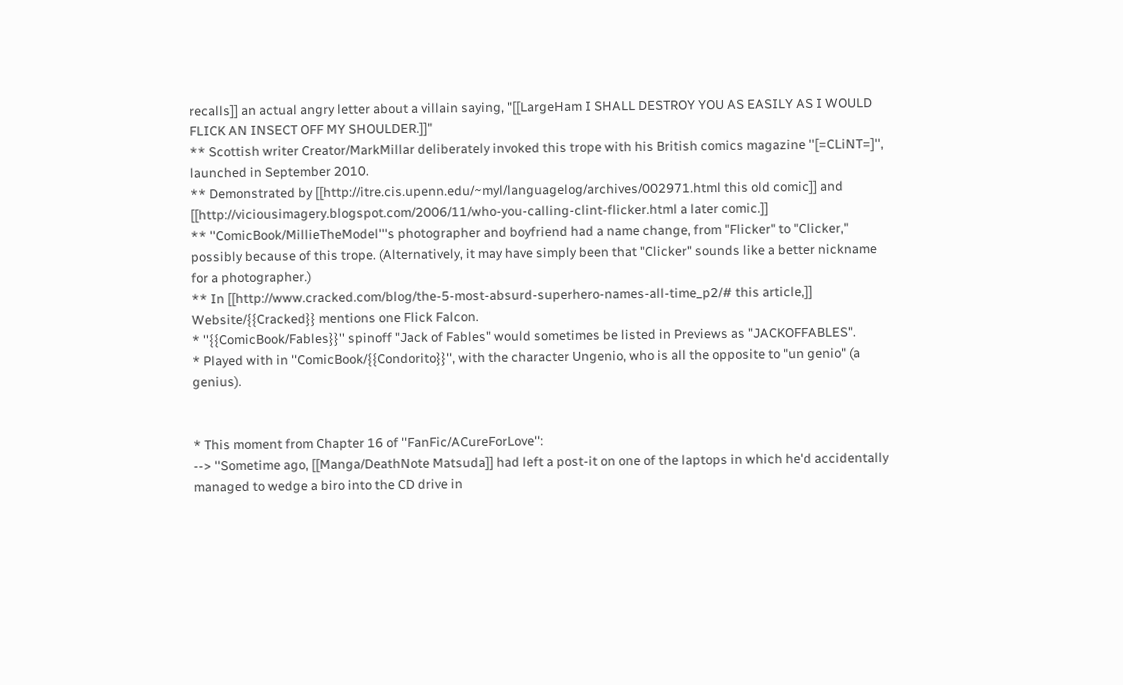recalls]] an actual angry letter about a villain saying, "[[LargeHam I SHALL DESTROY YOU AS EASILY AS I WOULD FLICK AN INSECT OFF MY SHOULDER.]]"
** Scottish writer Creator/MarkMillar deliberately invoked this trope with his British comics magazine ''[=CLiNT=]'', launched in September 2010.
** Demonstrated by [[http://itre.cis.upenn.edu/~myl/languagelog/archives/002971.html this old comic]] and [[http://viciousimagery.blogspot.com/2006/11/who-you-calling-clint-flicker.html a later comic.]]
** ''ComicBook/MillieTheModel'''s photographer and boyfriend had a name change, from "Flicker" to "Clicker," possibly because of this trope. (Alternatively, it may have simply been that "Clicker" sounds like a better nickname for a photographer.)
** In [[http://www.cracked.com/blog/the-5-most-absurd-superhero-names-all-time_p2/# this article,]] Website/{{Cracked}} mentions one Flick Falcon.
* ''{{ComicBook/Fables}}'' spinoff "Jack of Fables" would sometimes be listed in Previews as "JACKOFFABLES".
* Played with in ''ComicBook/{{Condorito}}'', with the character Ungenio, who is all the opposite to "un genio" (a genius).


* This moment from Chapter 16 of ''FanFic/ACureForLove'':
--> ''Sometime ago, [[Manga/DeathNote Matsuda]] had left a post-it on one of the laptops in which he'd accidentally managed to wedge a biro into the CD drive in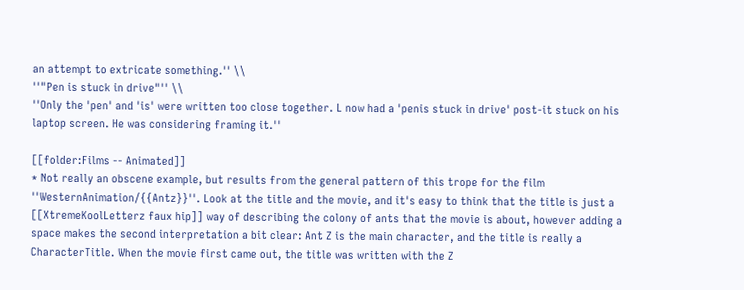an attempt to extricate something.'' \\
''"Pen is stuck in drive"'' \\
''Only the 'pen' and 'is' were written too close together. L now had a 'penis stuck in drive' post-it stuck on his laptop screen. He was considering framing it.''

[[folder:Films -- Animated]]
* Not really an obscene example, but results from the general pattern of this trope for the film ''WesternAnimation/{{Antz}}''. Look at the title and the movie, and it's easy to think that the title is just a [[XtremeKoolLetterz faux hip]] way of describing the colony of ants that the movie is about, however adding a space makes the second interpretation a bit clear: Ant Z is the main character, and the title is really a CharacterTitle. When the movie first came out, the title was written with the Z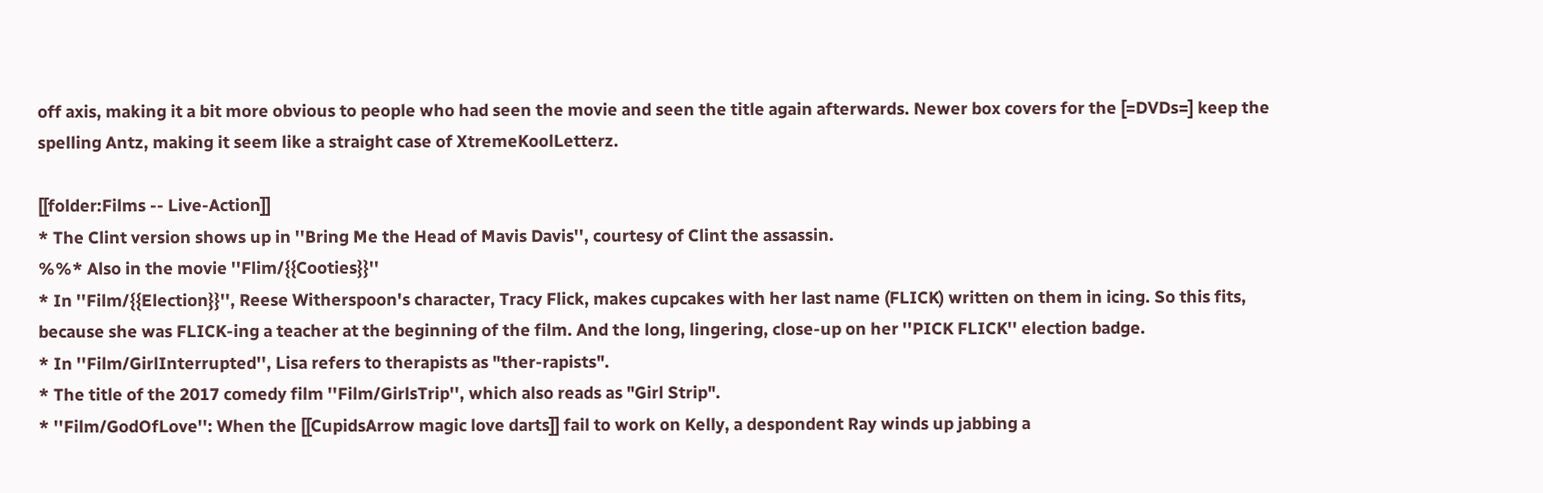off axis, making it a bit more obvious to people who had seen the movie and seen the title again afterwards. Newer box covers for the [=DVDs=] keep the spelling Antz, making it seem like a straight case of XtremeKoolLetterz.

[[folder:Films -- Live-Action]]
* The Clint version shows up in ''Bring Me the Head of Mavis Davis'', courtesy of Clint the assassin.
%%* Also in the movie ''Flim/{{Cooties}}''
* In ''Film/{{Election}}'', Reese Witherspoon's character, Tracy Flick, makes cupcakes with her last name (FLICK) written on them in icing. So this fits, because she was FLICK-ing a teacher at the beginning of the film. And the long, lingering, close-up on her ''PICK FLICK'' election badge.
* In ''Film/GirlInterrupted'', Lisa refers to therapists as "ther-rapists".
* The title of the 2017 comedy film ''Film/GirlsTrip'', which also reads as "Girl Strip".
* ''Film/GodOfLove'': When the [[CupidsArrow magic love darts]] fail to work on Kelly, a despondent Ray winds up jabbing a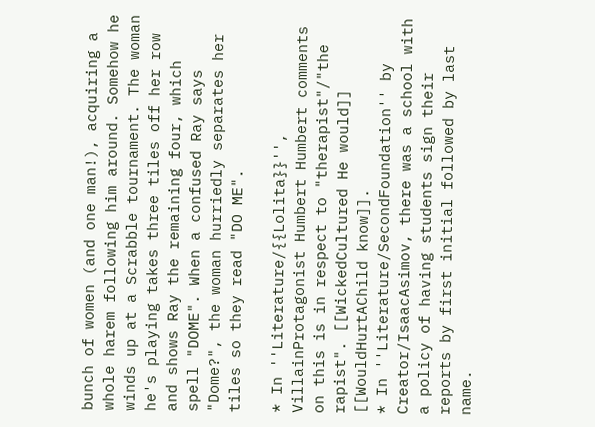bunch of women (and one man!), acquiring a whole harem following him around. Somehow he winds up at a Scrabble tournament. The woman he's playing takes three tiles off her row and shows Ray the remaining four, which spell "DOME". When a confused Ray says "Dome?", the woman hurriedly separates her tiles so they read "DO ME".

* In ''Literature/{{Lolita}}'', VillainProtagonist Humbert Humbert comments on this is in respect to "therapist"/"the rapist". [[WickedCultured He would]] [[WouldHurtAChild know]].
* In ''Literature/SecondFoundation'' by Creator/IsaacAsimov, there was a school with a policy of having students sign their reports by first initial followed by last name.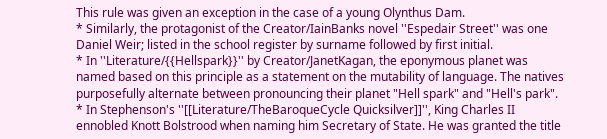This rule was given an exception in the case of a young Olynthus Dam.
* Similarly, the protagonist of the Creator/IainBanks novel ''Espedair Street'' was one Daniel Weir; listed in the school register by surname followed by first initial.
* In ''Literature/{{Hellspark}}'' by Creator/JanetKagan, the eponymous planet was named based on this principle as a statement on the mutability of language. The natives purposefully alternate between pronouncing their planet "Hell spark" and "Hell's park".
* In Stephenson's ''[[Literature/TheBaroqueCycle Quicksilver]]'', King Charles II ennobled Knott Bolstrood when naming him Secretary of State. He was granted the title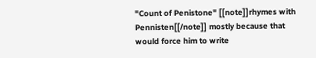"Count of Penistone" [[note]]rhymes with Pennisten[[/note]] mostly because that would force him to write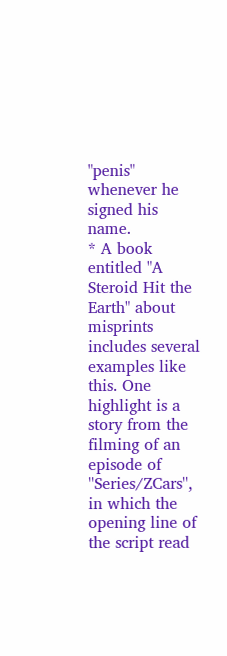"penis" whenever he signed his name.
* A book entitled "A Steroid Hit the Earth" about misprints includes several examples like this. One highlight is a story from the filming of an episode of ''Series/ZCars'', in which the opening line of the script read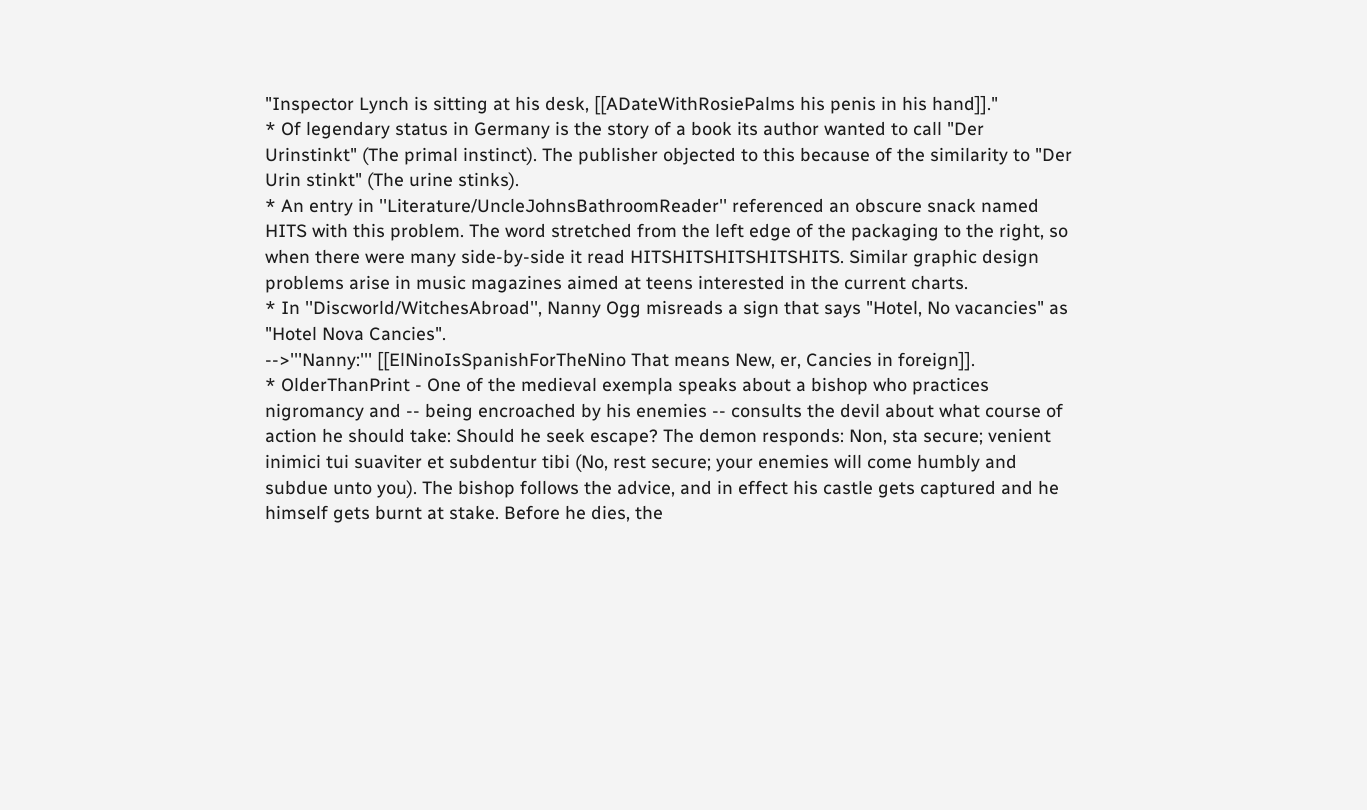"Inspector Lynch is sitting at his desk, [[ADateWithRosiePalms his penis in his hand]]."
* Of legendary status in Germany is the story of a book its author wanted to call "Der Urinstinkt" (The primal instinct). The publisher objected to this because of the similarity to "Der Urin stinkt" (The urine stinks).
* An entry in ''Literature/UncleJohnsBathroomReader'' referenced an obscure snack named HITS with this problem. The word stretched from the left edge of the packaging to the right, so when there were many side-by-side it read HITSHITSHITSHITSHITS. Similar graphic design problems arise in music magazines aimed at teens interested in the current charts.
* In ''Discworld/WitchesAbroad'', Nanny Ogg misreads a sign that says "Hotel, No vacancies" as "Hotel Nova Cancies".
-->'''Nanny:''' [[ElNinoIsSpanishForTheNino That means New, er, Cancies in foreign]].
* OlderThanPrint - One of the medieval exempla speaks about a bishop who practices nigromancy and -- being encroached by his enemies -- consults the devil about what course of action he should take: Should he seek escape? The demon responds: Non, sta secure; venient inimici tui suaviter et subdentur tibi (No, rest secure; your enemies will come humbly and subdue unto you). The bishop follows the advice, and in effect his castle gets captured and he himself gets burnt at stake. Before he dies, the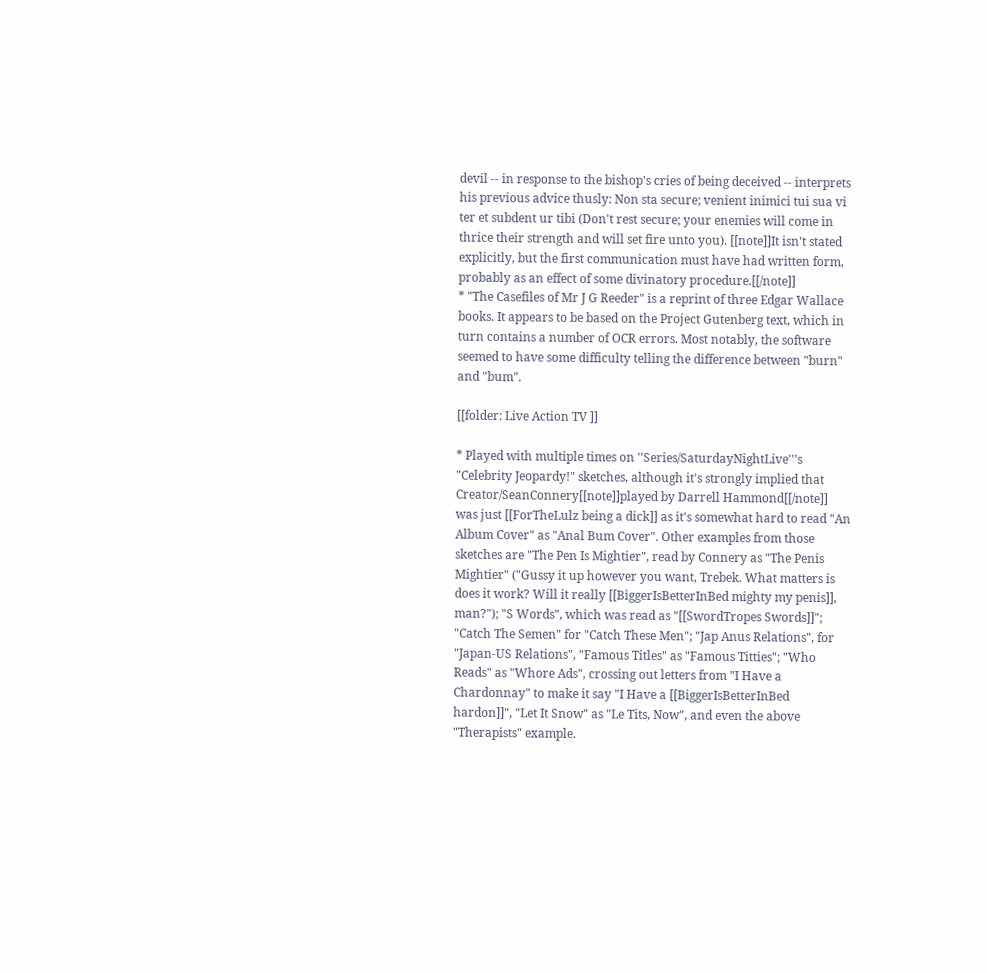devil -- in response to the bishop's cries of being deceived -- interprets his previous advice thusly: Non sta secure; venient inimici tui sua vi ter et subdent ur tibi (Don't rest secure; your enemies will come in thrice their strength and will set fire unto you). [[note]]It isn't stated explicitly, but the first communication must have had written form, probably as an effect of some divinatory procedure.[[/note]]
* "The Casefiles of Mr J G Reeder" is a reprint of three Edgar Wallace books. It appears to be based on the Project Gutenberg text, which in turn contains a number of OCR errors. Most notably, the software seemed to have some difficulty telling the difference between "burn" and "bum".

[[folder: Live Action TV ]]

* Played with multiple times on ''Series/SaturdayNightLive'''s "Celebrity Jeopardy!" sketches, although it's strongly implied that Creator/SeanConnery[[note]]played by Darrell Hammond[[/note]] was just [[ForTheLulz being a dick]] as it's somewhat hard to read "An Album Cover" as "Anal Bum Cover". Other examples from those sketches are "The Pen Is Mightier", read by Connery as "The Penis Mightier" ("Gussy it up however you want, Trebek. What matters is does it work? Will it really [[BiggerIsBetterInBed mighty my penis]], man?"); "S Words", which was read as "[[SwordTropes Swords]]"; "Catch The Semen" for "Catch These Men"; "Jap Anus Relations", for "Japan-US Relations", "Famous Titles" as "Famous Titties"; "Who Reads" as "Whore Ads", crossing out letters from "I Have a Chardonnay" to make it say "I Have a [[BiggerIsBetterInBed hardon]]", "Let It Snow" as "Le Tits, Now", and even the above "Therapists" example.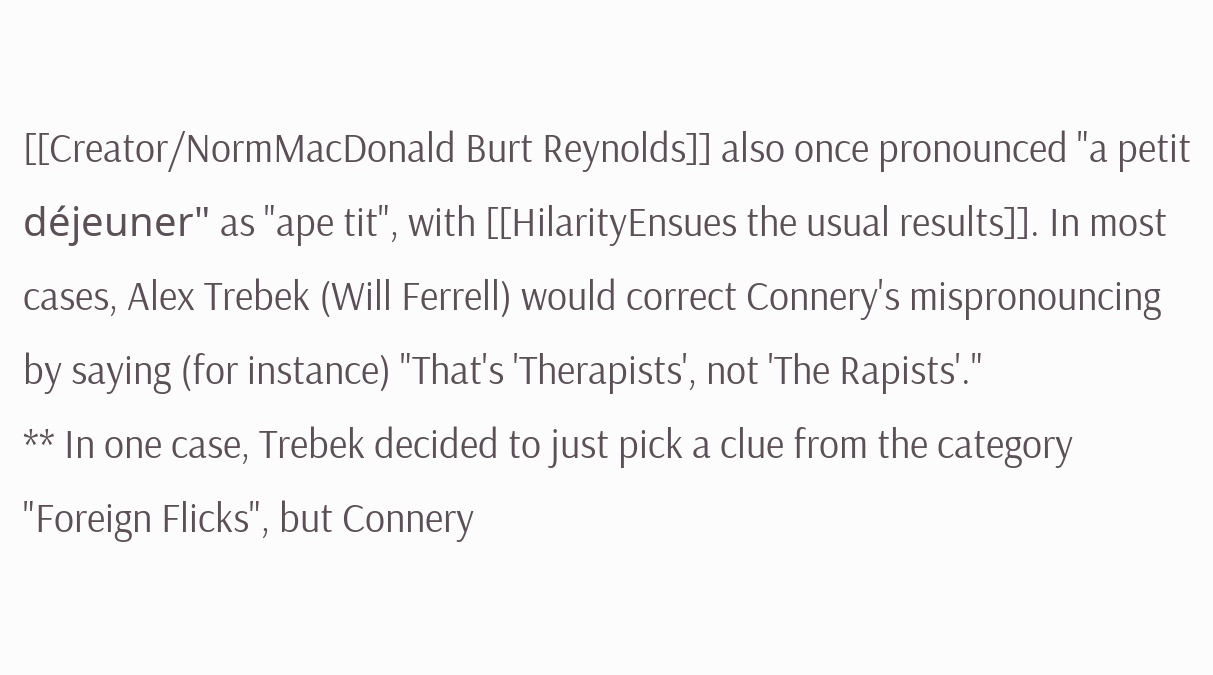[[Creator/NormMacDonald Burt Reynolds]] also once pronounced "a petit déjeuner" as "ape tit", with [[HilarityEnsues the usual results]]. In most cases, Alex Trebek (Will Ferrell) would correct Connery's mispronouncing by saying (for instance) "That's 'Therapists', not 'The Rapists'."
** In one case, Trebek decided to just pick a clue from the category "Foreign Flicks", but Connery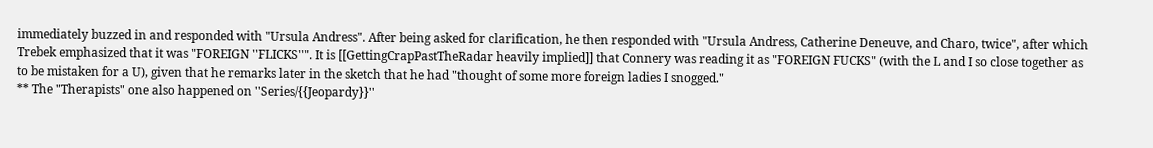immediately buzzed in and responded with "Ursula Andress". After being asked for clarification, he then responded with "Ursula Andress, Catherine Deneuve, and Charo, twice", after which Trebek emphasized that it was "FOREIGN ''FLICKS''". It is [[GettingCrapPastTheRadar heavily implied]] that Connery was reading it as "FOREIGN FUCKS" (with the L and I so close together as to be mistaken for a U), given that he remarks later in the sketch that he had "thought of some more foreign ladies I snogged."
** The "Therapists" one also happened on ''Series/{{Jeopardy}}''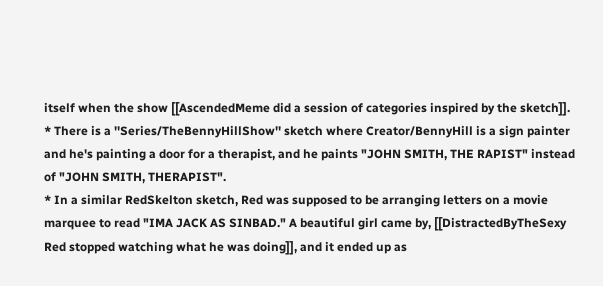itself when the show [[AscendedMeme did a session of categories inspired by the sketch]].
* There is a ''Series/TheBennyHillShow'' sketch where Creator/BennyHill is a sign painter and he's painting a door for a therapist, and he paints "JOHN SMITH, THE RAPIST" instead of "JOHN SMITH, THERAPIST".
* In a similar RedSkelton sketch, Red was supposed to be arranging letters on a movie marquee to read "IMA JACK AS SINBAD." A beautiful girl came by, [[DistractedByTheSexy Red stopped watching what he was doing]], and it ended up as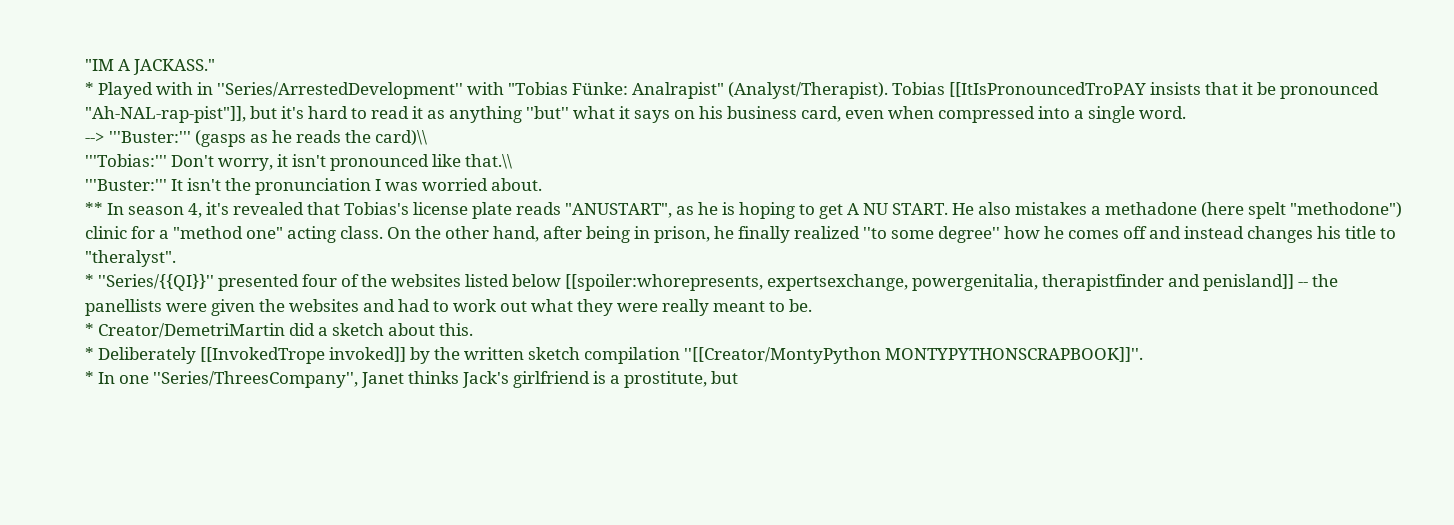"IM A JACKASS."
* Played with in ''Series/ArrestedDevelopment'' with "Tobias Fünke: Analrapist" (Analyst/Therapist). Tobias [[ItIsPronouncedTroPAY insists that it be pronounced "Ah-NAL-rap-pist"]], but it's hard to read it as anything ''but'' what it says on his business card, even when compressed into a single word.
--> '''Buster:''' (gasps as he reads the card)\\
'''Tobias:''' Don't worry, it isn't pronounced like that.\\
'''Buster:''' It isn't the pronunciation I was worried about.
** In season 4, it's revealed that Tobias's license plate reads "ANUSTART", as he is hoping to get A NU START. He also mistakes a methadone (here spelt "methodone") clinic for a "method one" acting class. On the other hand, after being in prison, he finally realized ''to some degree'' how he comes off and instead changes his title to "theralyst".
* ''Series/{{QI}}'' presented four of the websites listed below [[spoiler:whorepresents, expertsexchange, powergenitalia, therapistfinder and penisland]] -- the panellists were given the websites and had to work out what they were really meant to be.
* Creator/DemetriMartin did a sketch about this.
* Deliberately [[InvokedTrope invoked]] by the written sketch compilation ''[[Creator/MontyPython MONTYPYTHONSCRAPBOOK]]''.
* In one ''Series/ThreesCompany'', Janet thinks Jack's girlfriend is a prostitute, but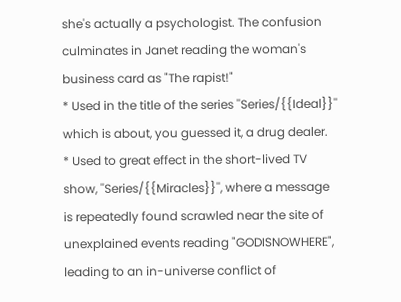she's actually a psychologist. The confusion culminates in Janet reading the woman's business card as "The rapist!"
* Used in the title of the series ''Series/{{Ideal}}'' which is about, you guessed it, a drug dealer.
* Used to great effect in the short-lived TV show, ''Series/{{Miracles}}'', where a message is repeatedly found scrawled near the site of unexplained events reading "GODISNOWHERE", leading to an in-universe conflict of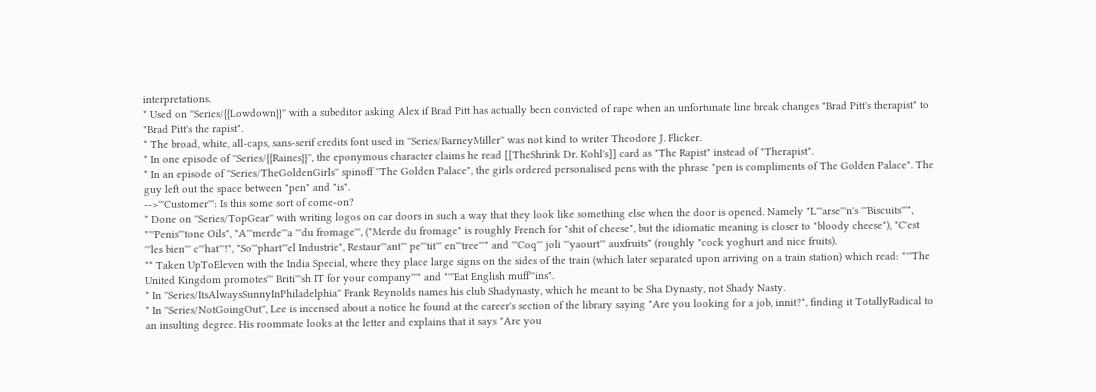interpretations.
* Used on ''Series/{{Lowdown}}'' with a subeditor asking Alex if Brad Pitt has actually been convicted of rape when an unfortunate line break changes "Brad Pitt's therapist" to "Brad Pitt's the rapist".
* The broad, white, all-caps, sans-serif credits font used in ''Series/BarneyMiller'' was not kind to writer Theodore J. Flicker.
* In one episode of ''Series/{{Raines}}'', the eponymous character claims he read [[TheShrink Dr. Kohl's]] card as "The Rapist" instead of "Therapist".
* In an episode of ''Series/TheGoldenGirls'' spinoff ''The Golden Palace", the girls ordered personalised pens with the phrase "pen is compliments of The Golden Palace". The guy left out the space between "pen" and "is".
-->'''Customer''': Is this some sort of come-on?
* Done on ''Series/TopGear'' with writing logos on car doors in such a way that they look like something else when the door is opened. Namely "L'''arse'''n's '''Biscuits'''", "'''Penis'''tone Oils", "A'''merde'''a '''du fromage''', ("Merde du fromage" is roughly French for "shit of cheese", but the idiomatic meaning is closer to "bloody cheese"), "C'est '''les bien''' c'''hat'''!", "So'''phart'''el Industrie", Restaur'''ant''' pe'''tit''' en'''tree'''" and '''Coq''' joli '''yaourt''' auxfruits" (roughly "cock yoghurt and nice fruits).
** Taken UpToEleven with the India Special, where they place large signs on the sides of the train (which later separated upon arriving on a train station) which read: "'''The United Kingdom promotes''' Briti'''sh IT for your company'''" and "'''Eat English muff'''ins".
* In ''Series/ItsAlwaysSunnyInPhiladelphia'' Frank Reynolds names his club Shadynasty, which he meant to be Sha Dynasty, not Shady Nasty.
* In ''Series/NotGoingOut'', Lee is incensed about a notice he found at the career's section of the library saying "Are you looking for a job, innit?", finding it TotallyRadical to an insulting degree. His roommate looks at the letter and explains that it says "Are you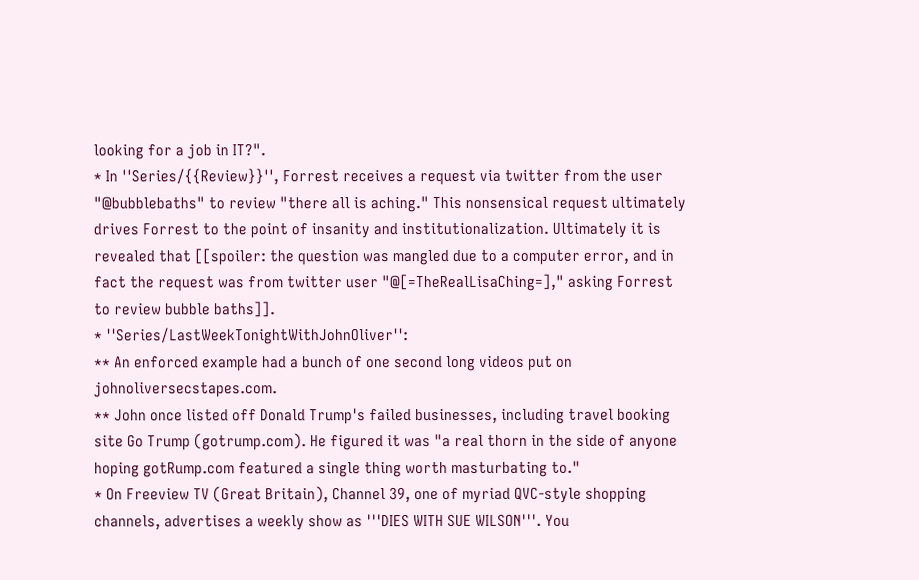looking for a job in IT?".
* In ''Series/{{Review}}'', Forrest receives a request via twitter from the user "@bubblebaths" to review "there all is aching." This nonsensical request ultimately drives Forrest to the point of insanity and institutionalization. Ultimately it is revealed that [[spoiler: the question was mangled due to a computer error, and in fact the request was from twitter user "@[=TheRealLisaChing=]," asking Forrest to review bubble baths]].
* ''Series/LastWeekTonightWithJohnOliver'':
** An enforced example had a bunch of one second long videos put on johnoliversecstapes.com.
** John once listed off Donald Trump's failed businesses, including travel booking site Go Trump (gotrump.com). He figured it was "a real thorn in the side of anyone hoping gotRump.com featured a single thing worth masturbating to."
* On Freeview TV (Great Britain), Channel 39, one of myriad QVC-style shopping channels, advertises a weekly show as '''DIES WITH SUE WILSON'''. You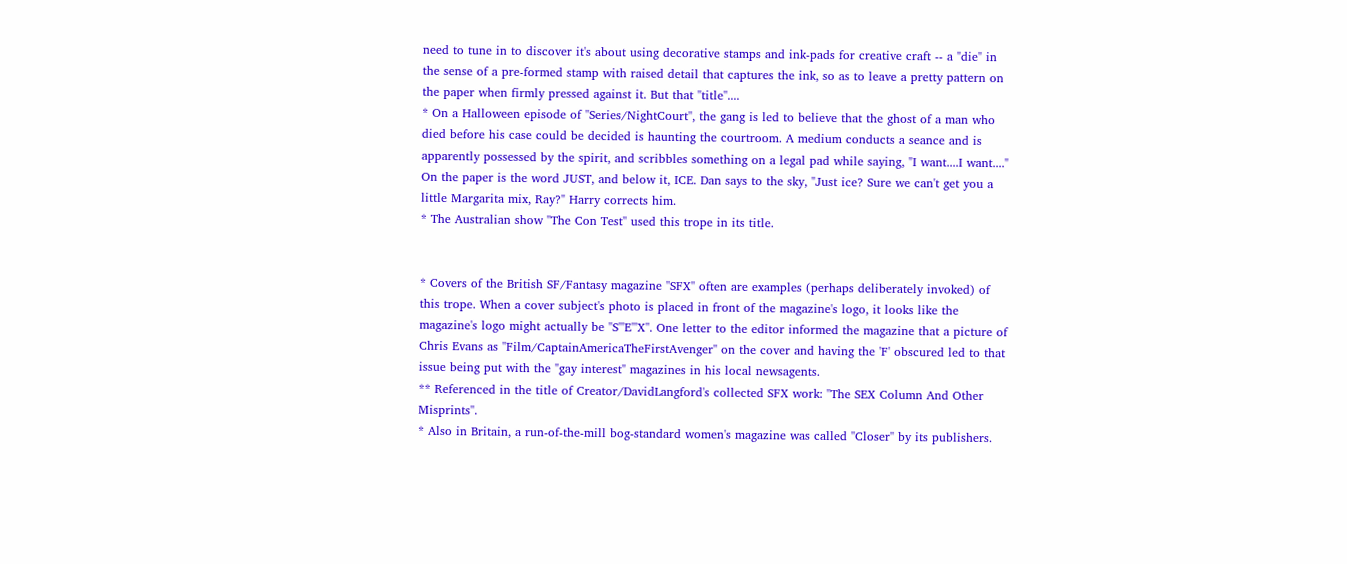need to tune in to discover it's about using decorative stamps and ink-pads for creative craft -- a "die" in the sense of a pre-formed stamp with raised detail that captures the ink, so as to leave a pretty pattern on the paper when firmly pressed against it. But that ''title''....
* On a Halloween episode of ''Series/NightCourt'', the gang is led to believe that the ghost of a man who died before his case could be decided is haunting the courtroom. A medium conducts a seance and is apparently possessed by the spirit, and scribbles something on a legal pad while saying, "I want....I want...." On the paper is the word JUST, and below it, ICE. Dan says to the sky, "Just ice? Sure we can't get you a little Margarita mix, Ray?" Harry corrects him.
* The Australian show ''The Con Test'' used this trope in its title.


* Covers of the British SF/Fantasy magazine ''SFX'' often are examples (perhaps deliberately invoked) of this trope. When a cover subject's photo is placed in front of the magazine's logo, it looks like the magazine's logo might actually be ''S'''E'''X''. One letter to the editor informed the magazine that a picture of Chris Evans as ''Film/CaptainAmericaTheFirstAvenger'' on the cover and having the 'F' obscured led to that issue being put with the "gay interest" magazines in his local newsagents.
** Referenced in the title of Creator/DavidLangford's collected SFX work: ''The SEX Column And Other Misprints''.
* Also in Britain, a run-of-the-mill bog-standard women's magazine was called ''Closer'' by its publishers.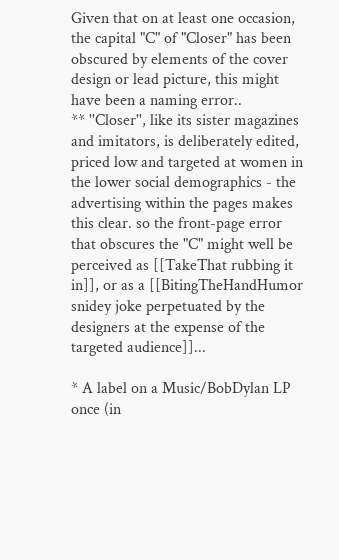Given that on at least one occasion, the capital "C" of "Closer" has been obscured by elements of the cover design or lead picture, this might have been a naming error..
** ''Closer'', like its sister magazines and imitators, is deliberately edited, priced low and targeted at women in the lower social demographics - the advertising within the pages makes this clear. so the front-page error that obscures the "C" might well be perceived as [[TakeThat rubbing it in]], or as a [[BitingTheHandHumor snidey joke perpetuated by the designers at the expense of the targeted audience]]...

* A label on a Music/BobDylan LP once (in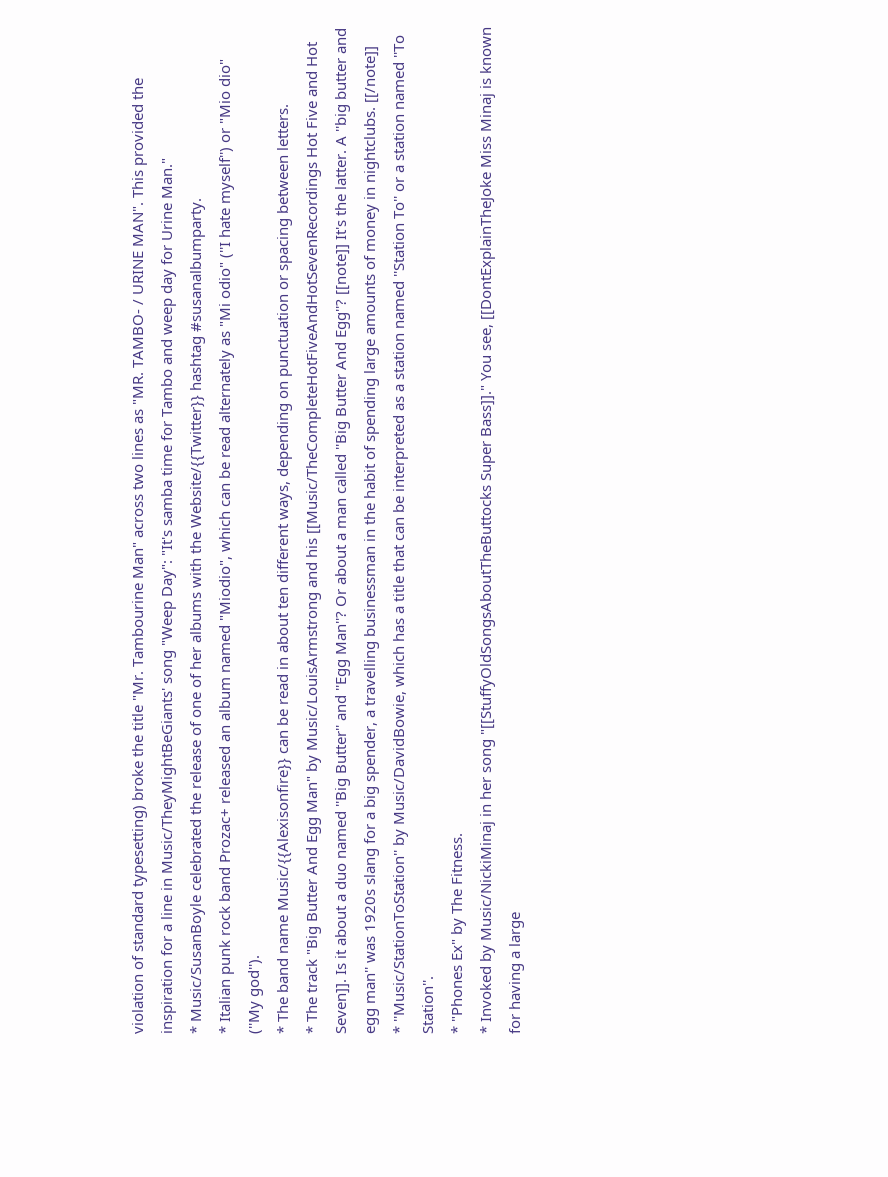violation of standard typesetting) broke the title "Mr. Tambourine Man" across two lines as "MR. TAMBO- / URINE MAN". This provided the inspiration for a line in Music/TheyMightBeGiants' song "Weep Day": "It's samba time for Tambo and weep day for Urine Man."
* Music/SusanBoyle celebrated the release of one of her albums with the Website/{{Twitter}} hashtag #susanalbumparty.
* Italian punk rock band Prozac+ released an album named "Miodio", which can be read alternately as "Mi odio" (''I hate myself'') or "Mio dio" (''My god'').
* The band name Music/{{Alexisonfire}} can be read in about ten different ways, depending on punctuation or spacing between letters.
* The track "Big Butter And Egg Man" by Music/LouisArmstrong and his [[Music/TheCompleteHotFiveAndHotSevenRecordings Hot Five and Hot Seven]]. Is it about a duo named ''Big Butter'' and ''Egg Man''? Or about a man called ''Big Butter And Egg''? [[note]] It's the latter. A ''big butter and egg man'' was 1920s slang for a big spender, a travelling businessman in the habit of spending large amounts of money in nightclubs. [[/note]]
* ''Music/StationToStation'' by Music/DavidBowie, which has a title that can be interpreted as a station named ''Station To'' or a station named ''To Station''.
* "Phones Ex" by The Fitness.
* Invoked by Music/NickiMinaj in her song "[[StuffyOldSongsAboutTheButtocks Super Bass]]." You see, [[DontExplainTheJoke Miss Minaj is known for having a large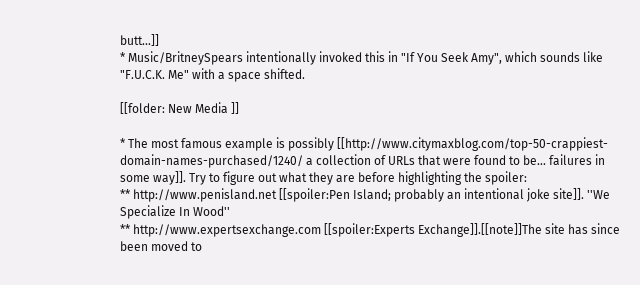butt...]]
* Music/BritneySpears intentionally invoked this in "If You Seek Amy", which sounds like "F.U.C.K. Me" with a space shifted.

[[folder: New Media ]]

* The most famous example is possibly [[http://www.citymaxblog.com/top-50-crappiest-domain-names-purchased/1240/ a collection of URLs that were found to be... failures in some way]]. Try to figure out what they are before highlighting the spoiler:
** http://www.penisland.net [[spoiler:Pen Island; probably an intentional joke site]]. ''We Specialize In Wood''
** http://www.expertsexchange.com [[spoiler:Experts Exchange]].[[note]]The site has since been moved to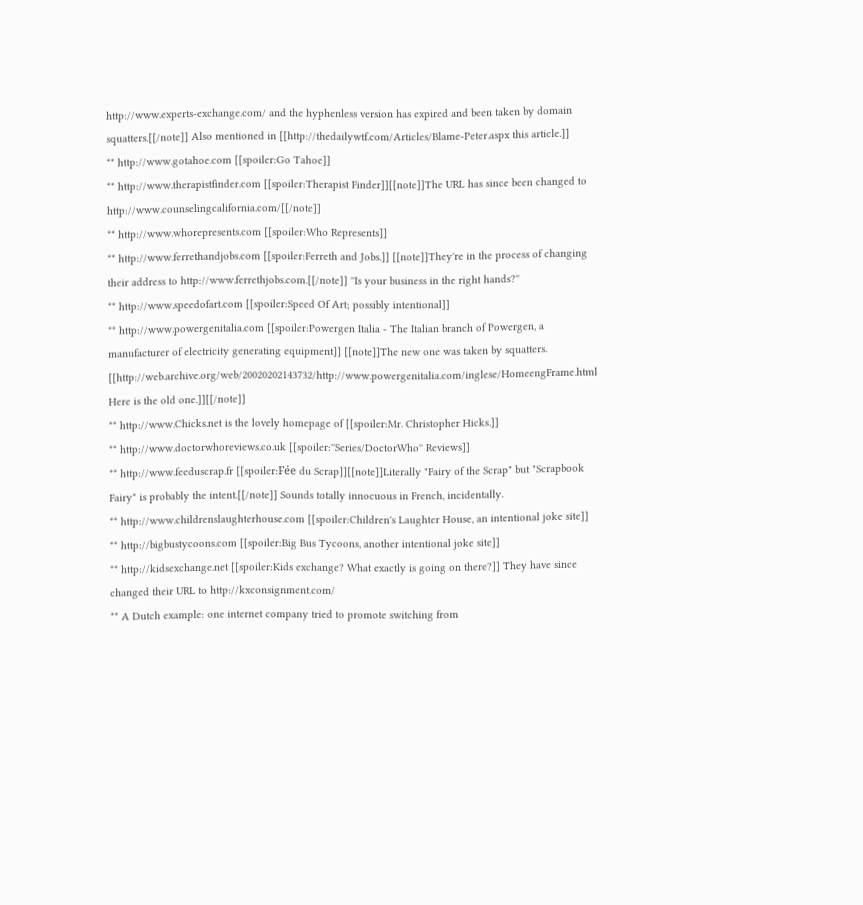http://www.experts-exchange.com/ and the hyphenless version has expired and been taken by domain squatters.[[/note]] Also mentioned in [[http://thedailywtf.com/Articles/Blame-Peter.aspx this article.]]
** http://www.gotahoe.com [[spoiler:Go Tahoe]]
** http://www.therapistfinder.com [[spoiler:Therapist Finder]][[note]]The URL has since been changed to http://www.counselingcalifornia.com/[[/note]]
** http://www.whorepresents.com [[spoiler:Who Represents]]
** http://www.ferrethandjobs.com [[spoiler:Ferreth and Jobs.]] [[note]]They're in the process of changing their address to http://www.ferrethjobs.com.[[/note]] ''Is your business in the right hands?''
** http://www.speedofart.com [[spoiler:Speed Of Art; possibly intentional]]
** http://www.powergenitalia.com [[spoiler:Powergen Italia - The Italian branch of Powergen, a manufacturer of electricity generating equipment]] [[note]]The new one was taken by squatters. [[http://web.archive.org/web/20020202143732/http://www.powergenitalia.com/inglese/HomeengFrame.html Here is the old one.]][[/note]]
** http://www.Chicks.net is the lovely homepage of [[spoiler:Mr. Christopher Hicks.]]
** http://www.doctorwhoreviews.co.uk [[spoiler:''Series/DoctorWho'' Reviews]]
** http://www.feeduscrap.fr [[spoiler:Fée du Scrap]][[note]]Literally "Fairy of the Scrap" but "Scrapbook Fairy" is probably the intent.[[/note]] Sounds totally innocuous in French, incidentally.
** http://www.childrenslaughterhouse.com [[spoiler:Children's Laughter House, an intentional joke site]]
** http://bigbustycoons.com [[spoiler:Big Bus Tycoons, another intentional joke site]]
** http://kidsexchange.net [[spoiler:Kids exchange? What exactly is going on there?]] They have since changed their URL to http://kxconsignment.com/
** A Dutch example: one internet company tried to promote switching from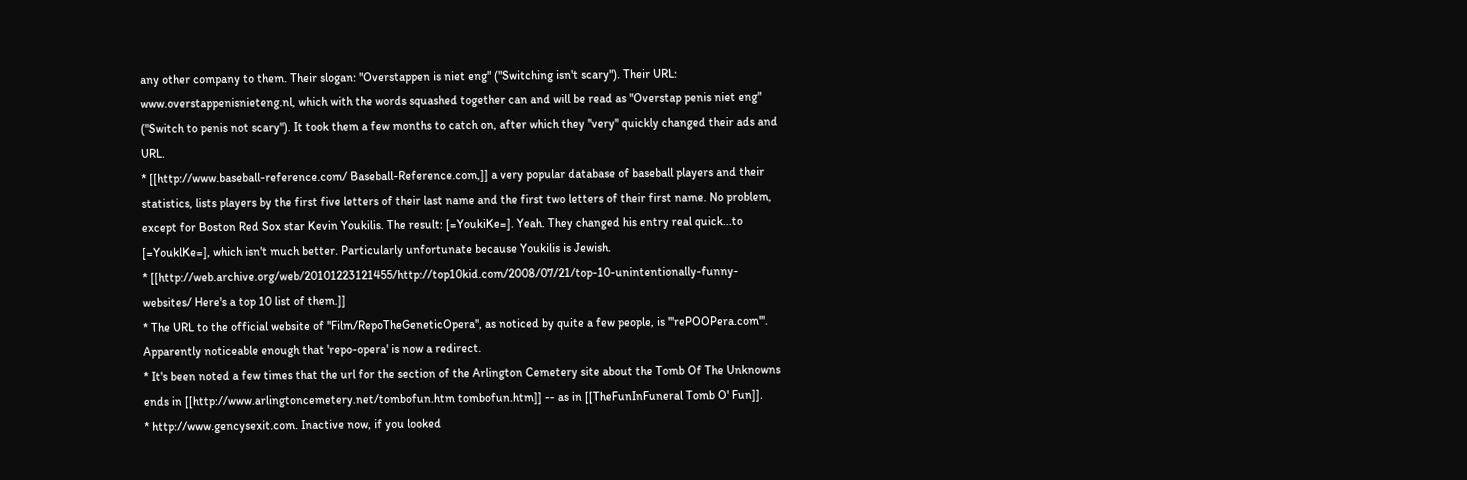any other company to them. Their slogan: "Overstappen is niet eng" ("Switching isn't scary"). Their URL: www.overstappenisnieteng.nl, which with the words squashed together can and will be read as "Overstap penis niet eng" ("Switch to penis not scary"). It took them a few months to catch on, after which they ''very'' quickly changed their ads and URL.
* [[http://www.baseball-reference.com/ Baseball-Reference.com,]] a very popular database of baseball players and their statistics, lists players by the first five letters of their last name and the first two letters of their first name. No problem, except for Boston Red Sox star Kevin Youkilis. The result: [=YoukiKe=]. Yeah. They changed his entry real quick...to [=YouklKe=], which isn't much better. Particularly unfortunate because Youkilis is Jewish.
* [[http://web.archive.org/web/20101223121455/http://top10kid.com/2008/07/21/top-10-unintentionally-funny-websites/ Here's a top 10 list of them.]]
* The URL to the official website of ''Film/RepoTheGeneticOpera'', as noticed by quite a few people, is '''rePOOPera.com'''. Apparently noticeable enough that 'repo-opera' is now a redirect.
* It's been noted a few times that the url for the section of the Arlington Cemetery site about the Tomb Of The Unknowns ends in [[http://www.arlingtoncemetery.net/tombofun.htm tombofun.htm]] -- as in [[TheFunInFuneral Tomb O' Fun]].
* http://www.gencysexit.com. Inactive now, if you looked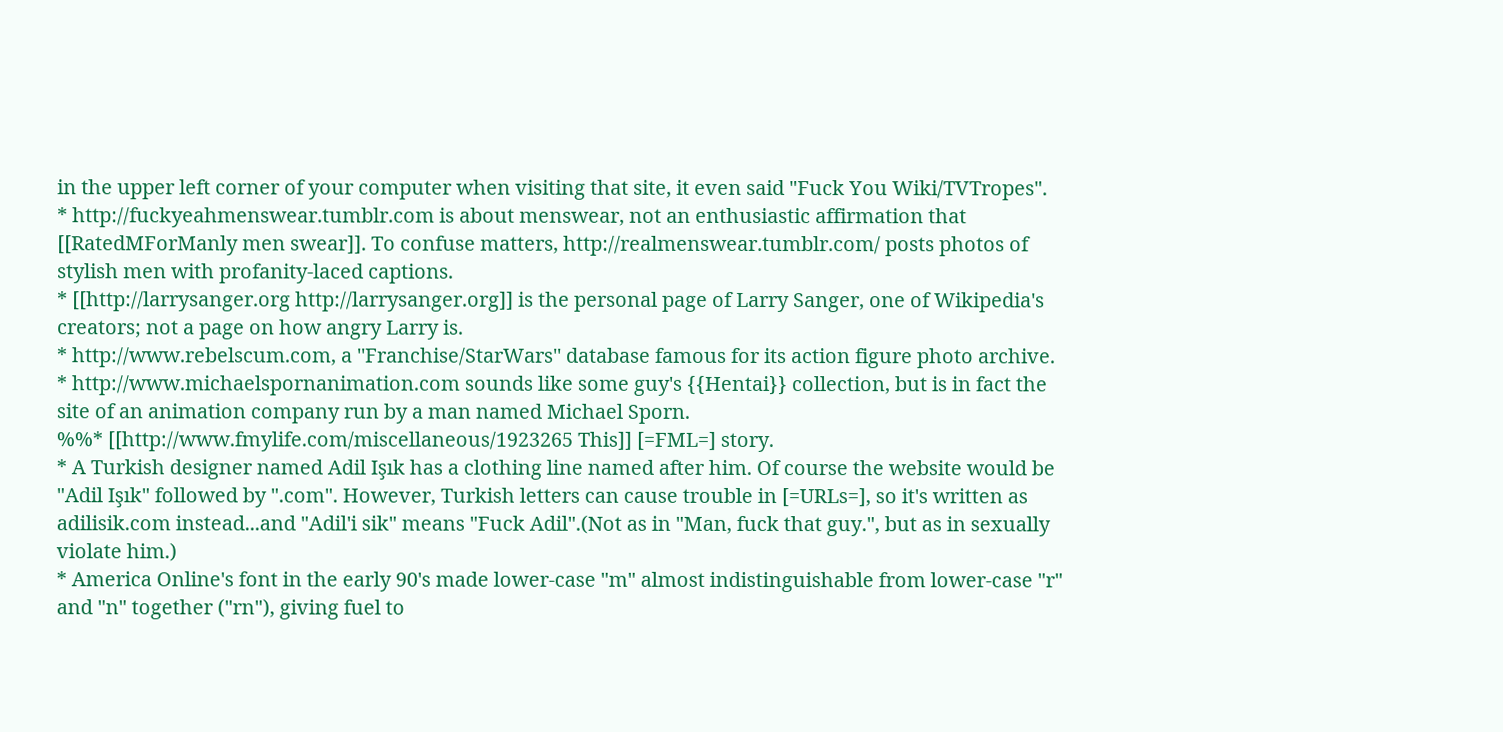in the upper left corner of your computer when visiting that site, it even said "Fuck You Wiki/TVTropes".
* http://fuckyeahmenswear.tumblr.com is about menswear, not an enthusiastic affirmation that [[RatedMForManly men swear]]. To confuse matters, http://realmenswear.tumblr.com/ posts photos of stylish men with profanity-laced captions.
* [[http://larrysanger.org http://larrysanger.org]] is the personal page of Larry Sanger, one of Wikipedia's creators; not a page on how angry Larry is.
* http://www.rebelscum.com, a ''Franchise/StarWars'' database famous for its action figure photo archive.
* http://www.michaelspornanimation.com sounds like some guy's {{Hentai}} collection, but is in fact the site of an animation company run by a man named Michael Sporn.
%%* [[http://www.fmylife.com/miscellaneous/1923265 This]] [=FML=] story.
* A Turkish designer named Adil Işık has a clothing line named after him. Of course the website would be "Adil Işık" followed by ".com". However, Turkish letters can cause trouble in [=URLs=], so it's written as adilisik.com instead...and "Adil'i sik" means "Fuck Adil".(Not as in "Man, fuck that guy.", but as in sexually violate him.)
* America Online's font in the early 90's made lower-case "m" almost indistinguishable from lower-case "r" and "n" together ("rn"), giving fuel to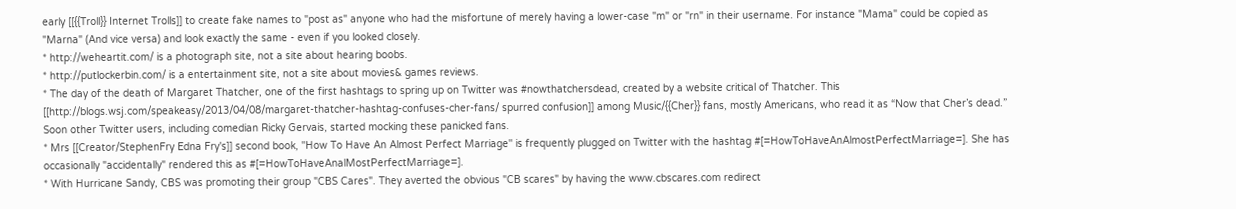early [[{{Troll}} Internet Trolls]] to create fake names to "post as" anyone who had the misfortune of merely having a lower-case "m" or "rn" in their username. For instance "Mama" could be copied as "Marna" (And vice versa) and look exactly the same - even if you looked closely.
* http://weheartit.com/ is a photograph site, not a site about hearing boobs.
* http://putlockerbin.com/ is a entertainment site, not a site about movies& games reviews.
* The day of the death of Margaret Thatcher, one of the first hashtags to spring up on Twitter was #nowthatchersdead, created by a website critical of Thatcher. This [[http://blogs.wsj.com/speakeasy/2013/04/08/margaret-thatcher-hashtag-confuses-cher-fans/ spurred confusion]] among Music/{{Cher}} fans, mostly Americans, who read it as “Now that Cher’s dead.” Soon other Twitter users, including comedian Ricky Gervais, started mocking these panicked fans.
* Mrs [[Creator/StephenFry Edna Fry's]] second book, ''How To Have An Almost Perfect Marriage'' is frequently plugged on Twitter with the hashtag #[=HowToHaveAnAlmostPerfectMarriage=]. She has occasionally "accidentally" rendered this as #[=HowToHaveAnalMostPerfectMarriage=].
* With Hurricane Sandy, CBS was promoting their group "CBS Cares". They averted the obvious "CB scares" by having the www.cbscares.com redirect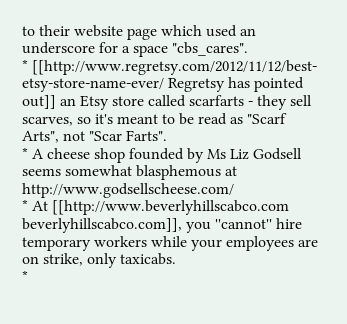to their website page which used an underscore for a space "cbs_cares".
* [[http://www.regretsy.com/2012/11/12/best-etsy-store-name-ever/ Regretsy has pointed out]] an Etsy store called scarfarts - they sell scarves, so it's meant to be read as "Scarf Arts", not "Scar Farts".
* A cheese shop founded by Ms Liz Godsell seems somewhat blasphemous at http://www.godsellscheese.com/
* At [[http://www.beverlyhillscabco.com beverlyhillscabco.com]], you ''cannot'' hire temporary workers while your employees are on strike, only taxicabs.
*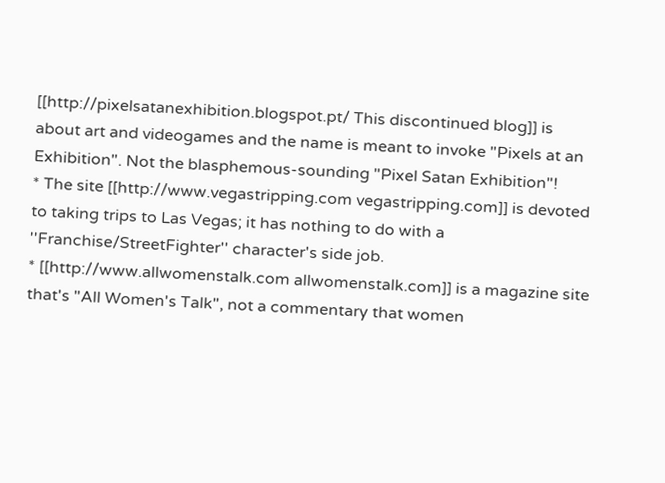[[http://pixelsatanexhibition.blogspot.pt/ This discontinued blog]] is about art and videogames and the name is meant to invoke "Pixels at an Exhibition". Not the blasphemous-sounding "Pixel Satan Exhibition"!
* The site [[http://www.vegastripping.com vegastripping.com]] is devoted to taking trips to Las Vegas; it has nothing to do with a ''Franchise/StreetFighter'' character's side job.
* [[http://www.allwomenstalk.com allwomenstalk.com]] is a magazine site that's "All Women's Talk", not a commentary that women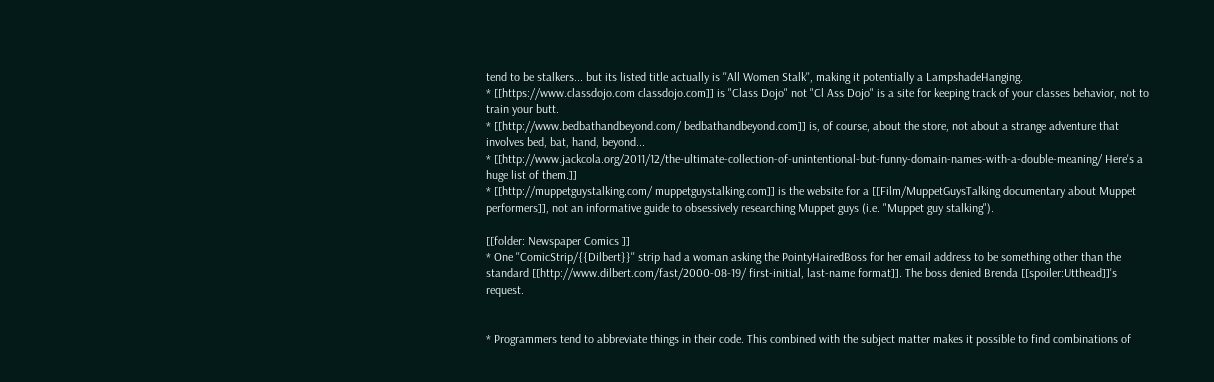tend to be stalkers... but its listed title actually is ''All Women Stalk'', making it potentially a LampshadeHanging.
* [[https://www.classdojo.com classdojo.com]] is "Class Dojo" not "Cl Ass Dojo" is a site for keeping track of your classes behavior, not to train your butt.
* [[http://www.bedbathandbeyond.com/ bedbathandbeyond.com]] is, of course, about the store, not about a strange adventure that involves bed, bat, hand, beyond...
* [[http://www.jackcola.org/2011/12/the-ultimate-collection-of-unintentional-but-funny-domain-names-with-a-double-meaning/ Here's a huge list of them.]]
* [[http://muppetguystalking.com/ muppetguystalking.com]] is the website for a [[Film/MuppetGuysTalking documentary about Muppet performers]], not an informative guide to obsessively researching Muppet guys (i.e. "Muppet guy stalking").

[[folder: Newspaper Comics ]]
* One ''ComicStrip/{{Dilbert}}'' strip had a woman asking the PointyHairedBoss for her email address to be something other than the standard [[http://www.dilbert.com/fast/2000-08-19/ first-initial, last-name format]]. The boss denied Brenda [[spoiler:Utthead]]'s request.


* Programmers tend to abbreviate things in their code. This combined with the subject matter makes it possible to find combinations of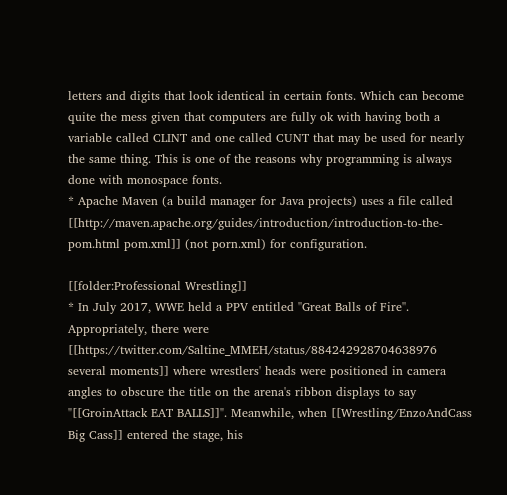letters and digits that look identical in certain fonts. Which can become quite the mess given that computers are fully ok with having both a variable called CLINT and one called CUNT that may be used for nearly the same thing. This is one of the reasons why programming is always done with monospace fonts.
* Apache Maven (a build manager for Java projects) uses a file called [[http://maven.apache.org/guides/introduction/introduction-to-the-pom.html pom.xml]] (not porn.xml) for configuration.

[[folder:Professional Wrestling]]
* In July 2017, WWE held a PPV entitled ''Great Balls of Fire''. Appropriately, there were [[https://twitter.com/Saltine_MMEH/status/884242928704638976 several moments]] where wrestlers' heads were positioned in camera angles to obscure the title on the arena's ribbon displays to say "[[GroinAttack EAT BALLS]]". Meanwhile, when [[Wrestling/EnzoAndCass Big Cass]] entered the stage, his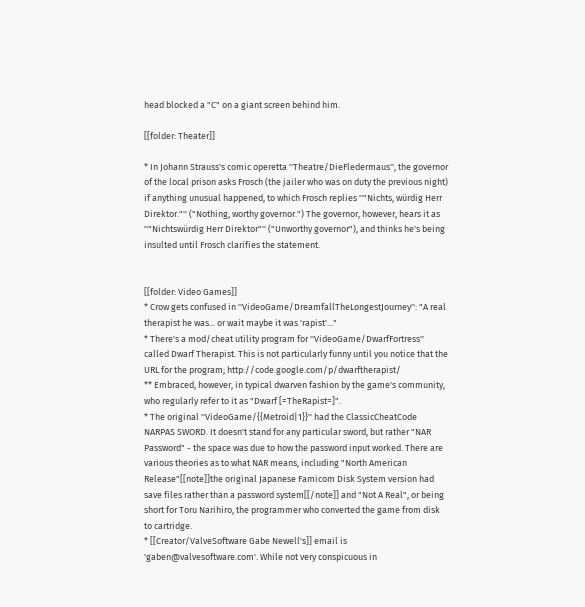head blocked a "C" on a giant screen behind him.

[[folder: Theater]]

* In Johann Strauss's comic operetta ''Theatre/DieFledermaus'', the governor of the local prison asks Frosch (the jailer who was on duty the previous night) if anything unusual happened, to which Frosch replies ''"Nichts, würdig Herr Direktor."'' ("Nothing, worthy governor.") The governor, however, hears it as ''"Nichtswürdig Herr Direktor"'' ("Unworthy governor"), and thinks he's being insulted until Frosch clarifies the statement.


[[folder: Video Games]]
* Crow gets confused in ''VideoGame/DreamfallTheLongestJourney'': "A real therapist he was... or wait maybe it was 'rapist'..."
* There's a mod/cheat utility program for ''VideoGame/DwarfFortress'' called Dwarf Therapist. This is not particularly funny until you notice that the URL for the program; http://code.google.com/p/dwarftherapist/
** Embraced, however, in typical dwarven fashion by the game's community, who regularly refer to it as "Dwarf [=TheRapist=]".
* The original ''VideoGame/{{Metroid|1}}'' had the ClassicCheatCode NARPAS SWORD. It doesn't stand for any particular sword, but rather "NAR Password" - the space was due to how the password input worked. There are various theories as to what NAR means, including "North American Release"[[note]]the original Japanese Famicom Disk System version had save files rather than a password system[[/note]] and "Not A Real", or being short for Toru Narihiro, the programmer who converted the game from disk to cartridge.
* [[Creator/ValveSoftware Gabe Newell's]] email is 'gaben@valvesoftware.com'. While not very conspicuous in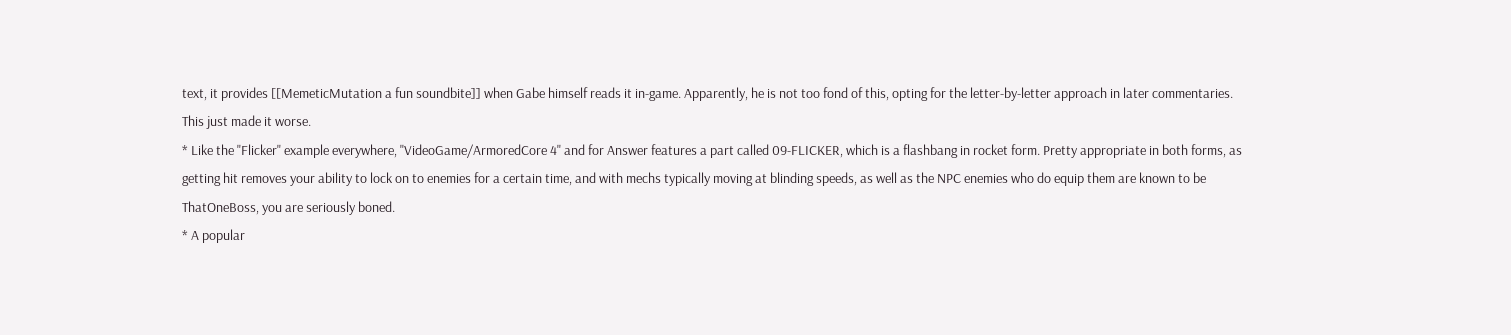text, it provides [[MemeticMutation a fun soundbite]] when Gabe himself reads it in-game. Apparently, he is not too fond of this, opting for the letter-by-letter approach in later commentaries. This just made it worse.
* Like the "Flicker" example everywhere, ''VideoGame/ArmoredCore 4'' and for Answer features a part called 09-FLICKER, which is a flashbang in rocket form. Pretty appropriate in both forms, as getting hit removes your ability to lock on to enemies for a certain time, and with mechs typically moving at blinding speeds, as well as the NPC enemies who do equip them are known to be ThatOneBoss, you are seriously boned.
* A popular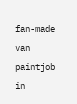fan-made van paintjob in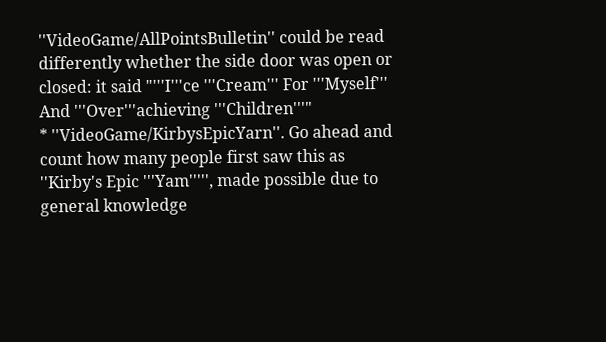''VideoGame/AllPointsBulletin'' could be read differently whether the side door was open or closed: it said "'''I'''ce '''Cream''' For '''Myself''' And '''Over'''achieving '''Children'''"
* ''VideoGame/KirbysEpicYarn''. Go ahead and count how many people first saw this as ''Kirby's Epic '''Yam''''', made possible due to general knowledge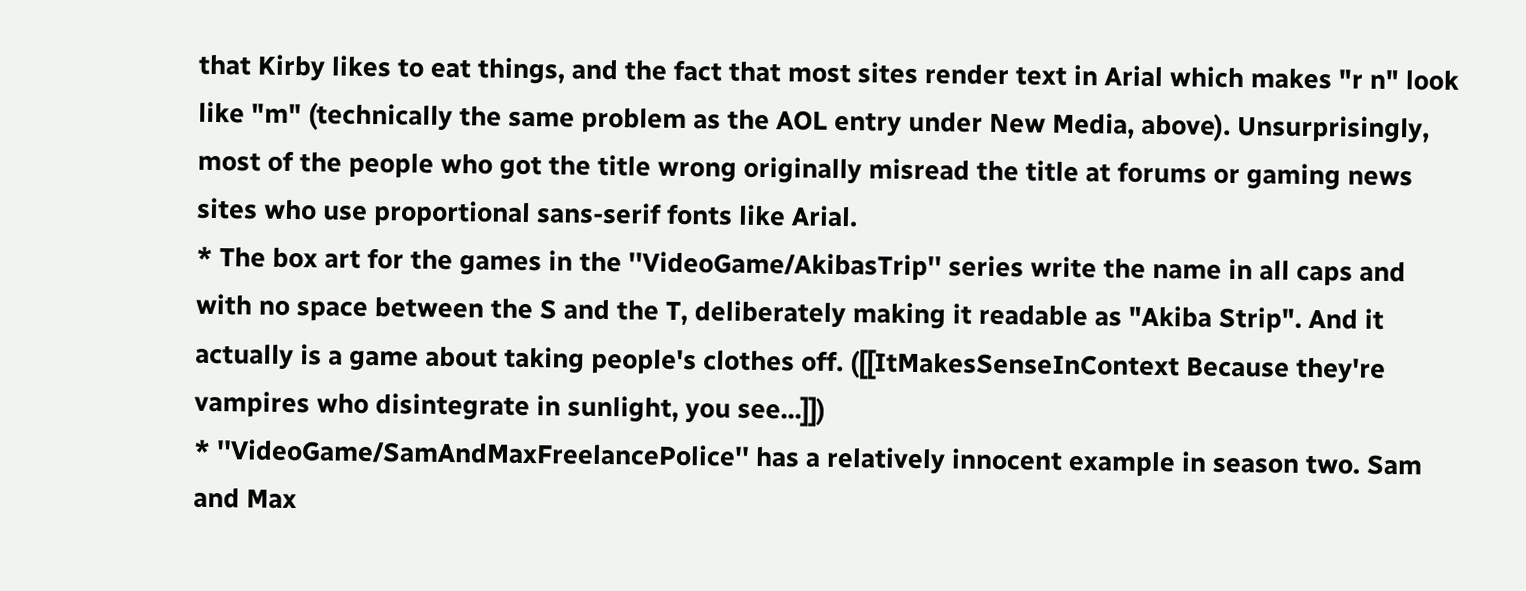that Kirby likes to eat things, and the fact that most sites render text in Arial which makes "r n" look like "m" (technically the same problem as the AOL entry under New Media, above). Unsurprisingly, most of the people who got the title wrong originally misread the title at forums or gaming news sites who use proportional sans-serif fonts like Arial.
* The box art for the games in the ''VideoGame/AkibasTrip'' series write the name in all caps and with no space between the S and the T, deliberately making it readable as "Akiba Strip". And it actually is a game about taking people's clothes off. ([[ItMakesSenseInContext Because they're vampires who disintegrate in sunlight, you see...]])
* ''VideoGame/SamAndMaxFreelancePolice'' has a relatively innocent example in season two. Sam and Max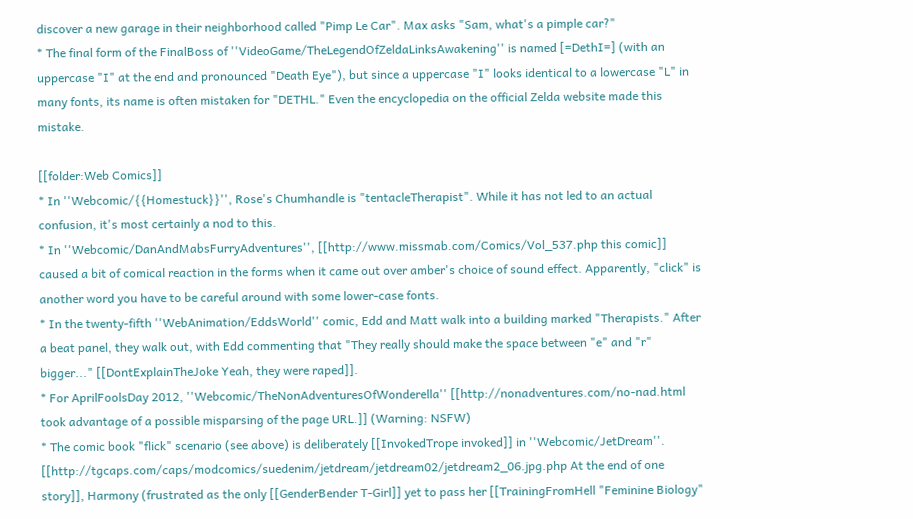discover a new garage in their neighborhood called "Pimp Le Car". Max asks "Sam, what's a pimple car?"
* The final form of the FinalBoss of ''VideoGame/TheLegendOfZeldaLinksAwakening'' is named [=DethI=] (with an uppercase "I" at the end and pronounced "Death Eye"), but since a uppercase "I" looks identical to a lowercase "L" in many fonts, its name is often mistaken for "DETHL." Even the encyclopedia on the official Zelda website made this mistake.

[[folder:Web Comics]]
* In ''Webcomic/{{Homestuck}}'', Rose's Chumhandle is "tentacleTherapist". While it has not led to an actual confusion, it's most certainly a nod to this.
* In ''Webcomic/DanAndMabsFurryAdventures'', [[http://www.missmab.com/Comics/Vol_537.php this comic]] caused a bit of comical reaction in the forms when it came out over amber's choice of sound effect. Apparently, "click" is another word you have to be careful around with some lower-case fonts.
* In the twenty-fifth ''WebAnimation/EddsWorld'' comic, Edd and Matt walk into a building marked "Therapists." After a beat panel, they walk out, with Edd commenting that "They really should make the space between "e" and "r" bigger..." [[DontExplainTheJoke Yeah, they were raped]].
* For AprilFoolsDay 2012, ''Webcomic/TheNonAdventuresOfWonderella'' [[http://nonadventures.com/no-nad.html took advantage of a possible misparsing of the page URL.]] (Warning: NSFW)
* The comic book "flick" scenario (see above) is deliberately [[InvokedTrope invoked]] in ''Webcomic/JetDream''. [[http://tgcaps.com/caps/modcomics/suedenim/jetdream/jetdream02/jetdream2_06.jpg.php At the end of one story]], Harmony (frustrated as the only [[GenderBender T-Girl]] yet to pass her [[TrainingFromHell "Feminine Biology"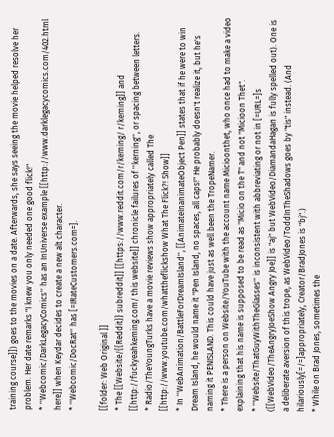training course]]) goes to the movies on a date. Afterwards, she says seeing the movie helped resolve her problem. Her date remarks "I knew you only needed one good flick!"
* ''Webcomic/DarkLegacyComics'' has an InUniverse example [[http://www.darklegacycomics.com/402.html here]] when Keydar decides to create a new alt character.
* ''Webcomic/DocRat'' has [=IRateCustomers.com=].

[[folder: Web Original ]]
* The [[Website/{{Reddit}} subreddit]] [[https://www.reddit.com/r/keming/ r/keming]] and [[http://fuckyeahkeming.com/ this website]] chronicle failures of ''kerning'', or spacing between letters.
* Radio/TheYoungTurks have a movie reviews show appropriately called The [[http://www.youtube.com/whattheflickshow What The Flick?! Show]]
* In ''WebAnimation/BattleForDreamIsland'', [[AnimateInanimateObject Pen]] states that if he were to win Dream Island, he would name it "Pen Island, no spaces, all caps!" He probably doesn't realize it, but he's naming it PENISLAND. This could have just as well been the TropeNamer.
* There is a person on Website/YouTube with the account name Micioonthet, who once had to make a video explaining that his name is supposed to be read as "Micio on the T" and not "Micioon Thet".
* ''Website/ThatGuyWithTheGlasses'' is inconsistent with abbreviating or not in [=URL=]s ([[WebVideo/TheAngryJoeShow Angry Joe]] is "aj" but WebVideo/DiamandaHagan is fully spelled out). One is a deliberate aversion of this trope, as WebVideo/ToddInTheShadows goes by "tis" instead. (And hilariously[=/=]appropriately, Creator/BradJones is "bj".)
* While on Brad Jones, sometimes the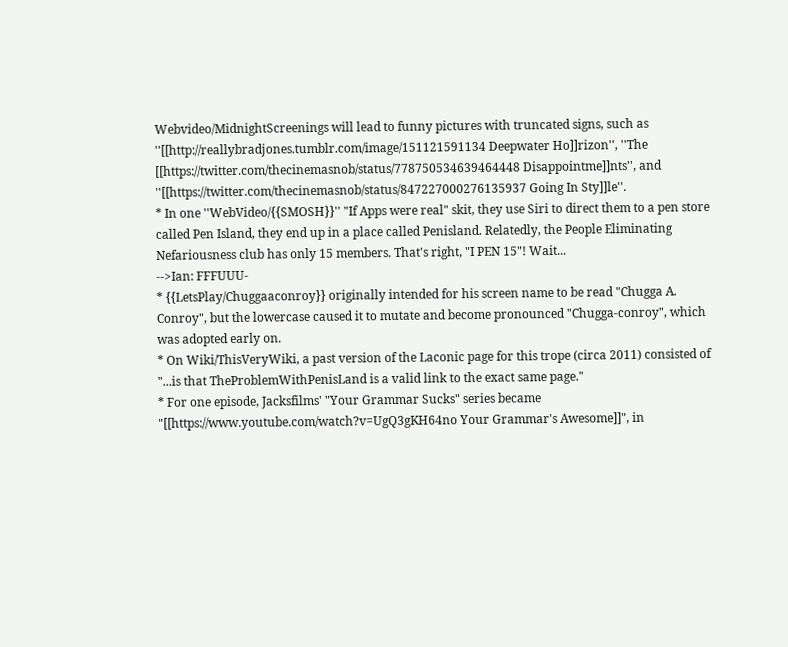Webvideo/MidnightScreenings will lead to funny pictures with truncated signs, such as ''[[http://reallybradjones.tumblr.com/image/151121591134 Deepwater Ho]]rizon'', ''The [[https://twitter.com/thecinemasnob/status/778750534639464448 Disappointme]]nts'', and ''[[https://twitter.com/thecinemasnob/status/847227000276135937 Going In Sty]]le''.
* In one ''WebVideo/{{SMOSH}}'' "If Apps were real" skit, they use Siri to direct them to a pen store called Pen Island, they end up in a place called Penisland. Relatedly, the People Eliminating Nefariousness club has only 15 members. That's right, "I PEN 15"! Wait...
-->Ian: FFFUUU-
* {{LetsPlay/Chuggaaconroy}} originally intended for his screen name to be read "Chugga A. Conroy", but the lowercase caused it to mutate and become pronounced "Chugga-conroy", which was adopted early on.
* On Wiki/ThisVeryWiki, a past version of the Laconic page for this trope (circa 2011) consisted of "...is that TheProblemWithPenisLand is a valid link to the exact same page."
* For one episode, Jacksfilms' "Your Grammar Sucks" series became "[[https://www.youtube.com/watch?v=UgQ3gKH64no Your Grammar's Awesome]]", in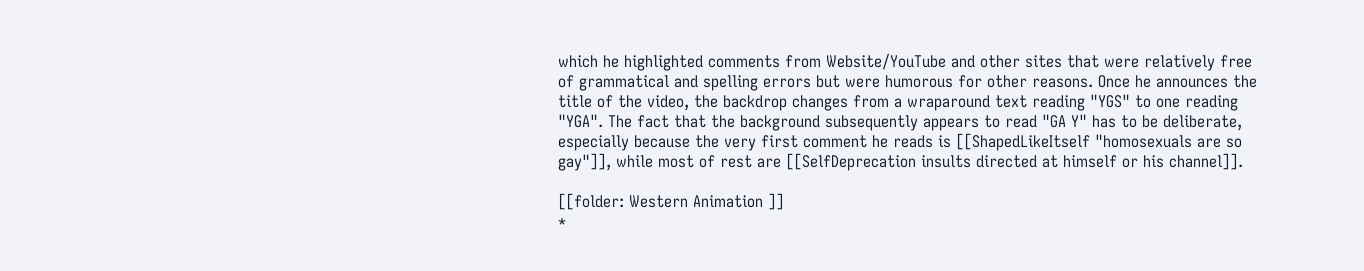which he highlighted comments from Website/YouTube and other sites that were relatively free of grammatical and spelling errors but were humorous for other reasons. Once he announces the title of the video, the backdrop changes from a wraparound text reading "YGS" to one reading "YGA". The fact that the background subsequently appears to read "GA Y" has to be deliberate, especially because the very first comment he reads is [[ShapedLikeItself "homosexuals are so gay"]], while most of rest are [[SelfDeprecation insults directed at himself or his channel]].

[[folder: Western Animation ]]
*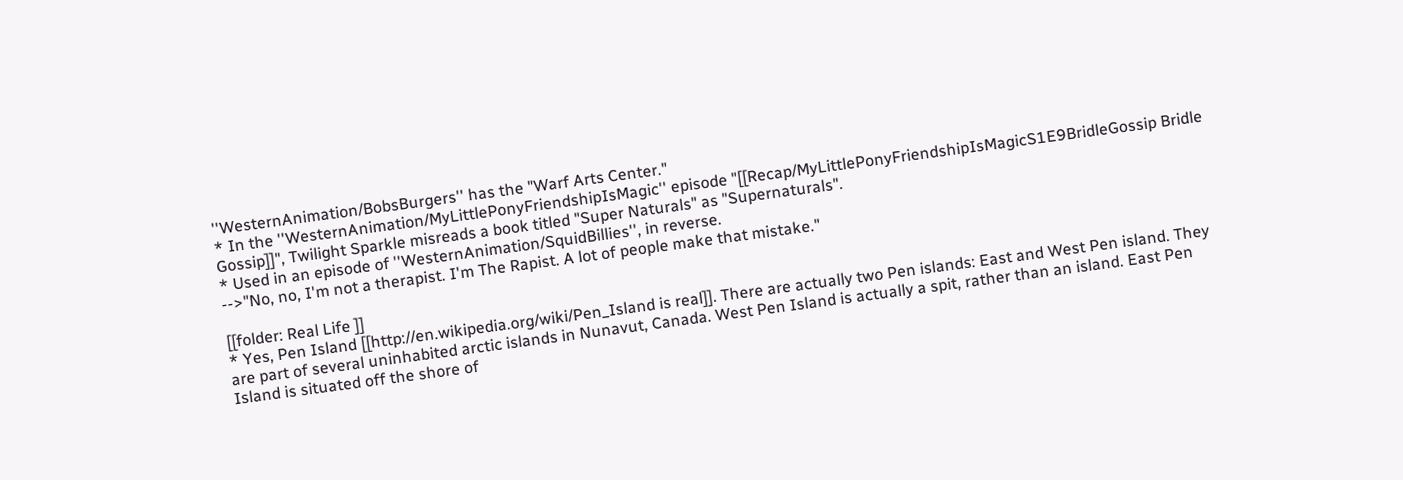''WesternAnimation/BobsBurgers'' has the "Warf Arts Center."
* In the ''WesternAnimation/MyLittlePonyFriendshipIsMagic'' episode "[[Recap/MyLittlePonyFriendshipIsMagicS1E9BridleGossip Bridle Gossip]]", Twilight Sparkle misreads a book titled "Super Naturals" as "Supernaturals".
* Used in an episode of ''WesternAnimation/SquidBillies'', in reverse.
-->"No, no, I'm not a therapist. I'm The Rapist. A lot of people make that mistake."

[[folder: Real Life ]]
* Yes, Pen Island [[http://en.wikipedia.org/wiki/Pen_Island is real]]. There are actually two Pen islands: East and West Pen island. They are part of several uninhabited arctic islands in Nunavut, Canada. West Pen Island is actually a spit, rather than an island. East Pen Island is situated off the shore of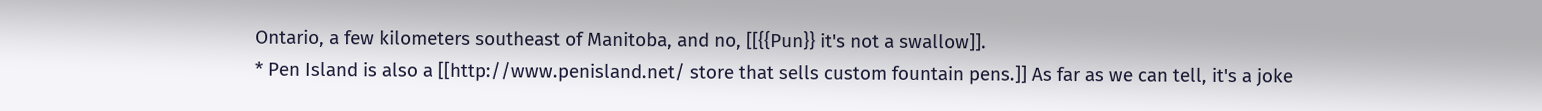Ontario, a few kilometers southeast of Manitoba, and no, [[{{Pun}} it's not a swallow]].
* Pen Island is also a [[http://www.penisland.net/ store that sells custom fountain pens.]] As far as we can tell, it's a joke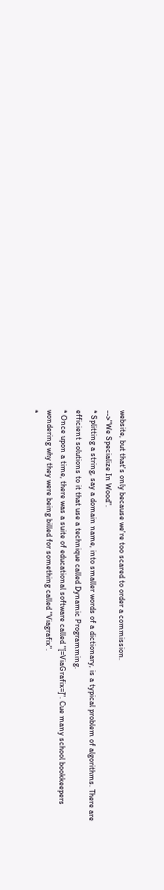website, but that's only because we're too scared to order a commission.
-->"We Specialize In Wood".
* Splitting a string, say a domain name, into smaller words of a dictionary, is a typical problem of algorithms. There are efficient solutions to it that use a technique called Dynamic Programming.
* Once upon a time, there was a suite of educational software called "[=ViaGrafix=]". Cue many school bookkeepers wondering why they were being billed for something called "Viagrafix".
*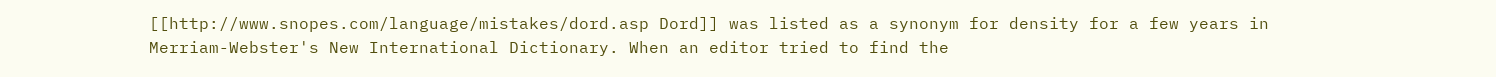[[http://www.snopes.com/language/mistakes/dord.asp Dord]] was listed as a synonym for density for a few years in Merriam-Webster's New International Dictionary. When an editor tried to find the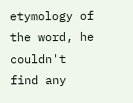etymology of the word, he couldn't find any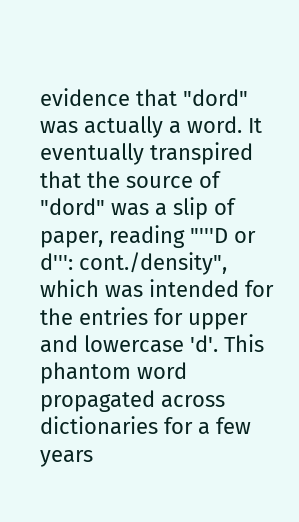evidence that "dord" was actually a word. It eventually transpired that the source of "dord" was a slip of paper, reading "'''D or d''': cont./density", which was intended for the entries for upper and lowercase 'd'. This phantom word propagated across dictionaries for a few years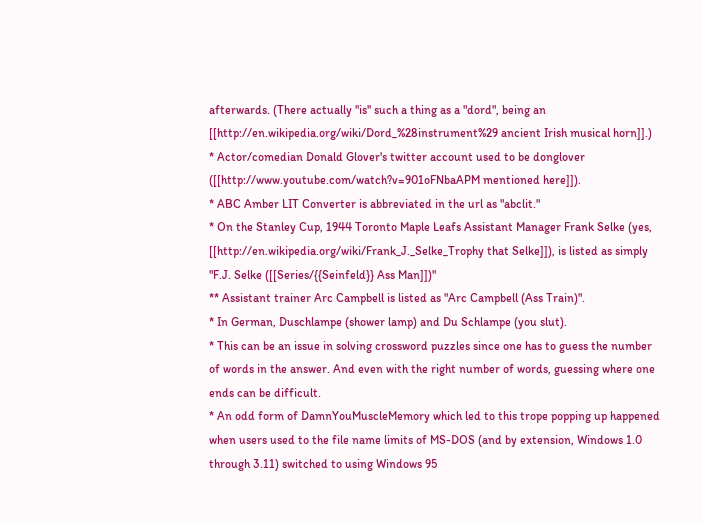afterwards. (There actually ''is'' such a thing as a "dord", being an [[http://en.wikipedia.org/wiki/Dord_%28instrument%29 ancient Irish musical horn]].)
* Actor/comedian Donald Glover's twitter account used to be donglover ([[http://www.youtube.com/watch?v=901oFNbaAPM mentioned here]]).
* ABC Amber LIT Converter is abbreviated in the url as "abclit."
* On the Stanley Cup, 1944 Toronto Maple Leafs Assistant Manager Frank Selke (yes, [[http://en.wikipedia.org/wiki/Frank_J._Selke_Trophy that Selke]]), is listed as simply "F.J. Selke ([[Series/{{Seinfeld}} Ass Man]])"
** Assistant trainer Arc Campbell is listed as "Arc Campbell (Ass Train)".
* In German, Duschlampe (shower lamp) and Du Schlampe (you slut).
* This can be an issue in solving crossword puzzles since one has to guess the number of words in the answer. And even with the right number of words, guessing where one ends can be difficult.
* An odd form of DamnYouMuscleMemory which led to this trope popping up happened when users used to the file name limits of MS-DOS (and by extension, Windows 1.0 through 3.11) switched to using Windows 95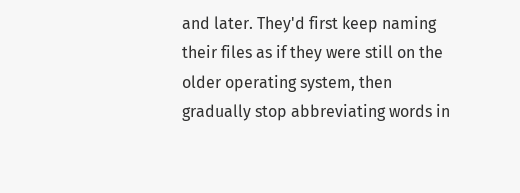and later. They'd first keep naming their files as if they were still on the older operating system, then gradually stop abbreviating words in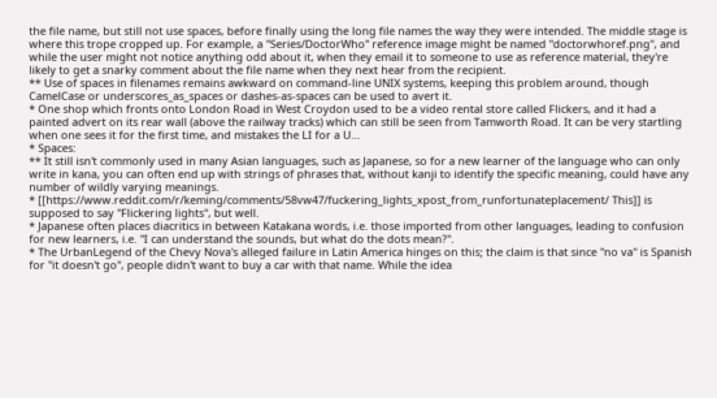the file name, but still not use spaces, before finally using the long file names the way they were intended. The middle stage is where this trope cropped up. For example, a ''Series/DoctorWho'' reference image might be named "doctorwhoref.png", and while the user might not notice anything odd about it, when they email it to someone to use as reference material, they're likely to get a snarky comment about the file name when they next hear from the recipient.
** Use of spaces in filenames remains awkward on command-line UNIX systems, keeping this problem around, though CamelCase or underscores_as_spaces or dashes-as-spaces can be used to avert it.
* One shop which fronts onto London Road in West Croydon used to be a video rental store called Flickers, and it had a painted advert on its rear wall (above the railway tracks) which can still be seen from Tamworth Road. It can be very startling when one sees it for the first time, and mistakes the LI for a U...
* Spaces:
** It still isn't commonly used in many Asian languages, such as Japanese, so for a new learner of the language who can only write in kana, you can often end up with strings of phrases that, without kanji to identify the specific meaning, could have any number of wildly varying meanings.
* [[https://www.reddit.com/r/keming/comments/58vw47/fuckering_lights_xpost_from_runfortunateplacement/ This]] is supposed to say "Flickering lights", but well.
* Japanese often places diacritics in between Katakana words, i.e. those imported from other languages, leading to confusion for new learners, i.e. "I can understand the sounds, but what do the dots mean?".
* The UrbanLegend of the Chevy Nova's alleged failure in Latin America hinges on this; the claim is that since "no va" is Spanish for "it doesn't go", people didn't want to buy a car with that name. While the idea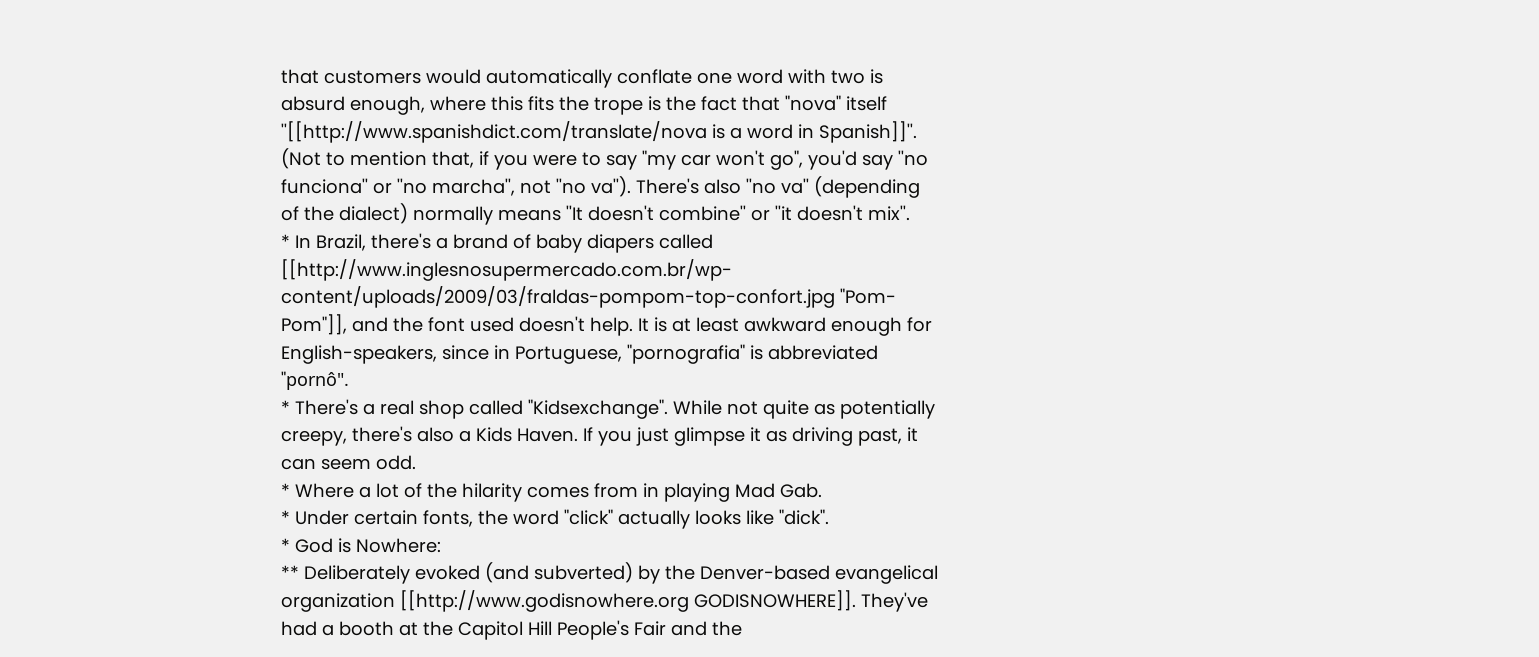that customers would automatically conflate one word with two is absurd enough, where this fits the trope is the fact that "nova" itself ''[[http://www.spanishdict.com/translate/nova is a word in Spanish]]''. (Not to mention that, if you were to say "my car won't go", you'd say ''no funciona'' or ''no marcha'', not ''no va''). There's also ''no va'' (depending of the dialect) normally means ''It doesn't combine'' or ''it doesn't mix''.
* In Brazil, there's a brand of baby diapers called [[http://www.inglesnosupermercado.com.br/wp-content/uploads/2009/03/fraldas-pompom-top-confort.jpg "Pom-Pom"]], and the font used doesn't help. It is at least awkward enough for English-speakers, since in Portuguese, "pornografia" is abbreviated "pornô".
* There's a real shop called "Kidsexchange". While not quite as potentially creepy, there's also a Kids Haven. If you just glimpse it as driving past, it can seem odd.
* Where a lot of the hilarity comes from in playing Mad Gab.
* Under certain fonts, the word "click" actually looks like "dick".
* God is Nowhere:
** Deliberately evoked (and subverted) by the Denver-based evangelical organization [[http://www.godisnowhere.org GODISNOWHERE]]. They've had a booth at the Capitol Hill People's Fair and the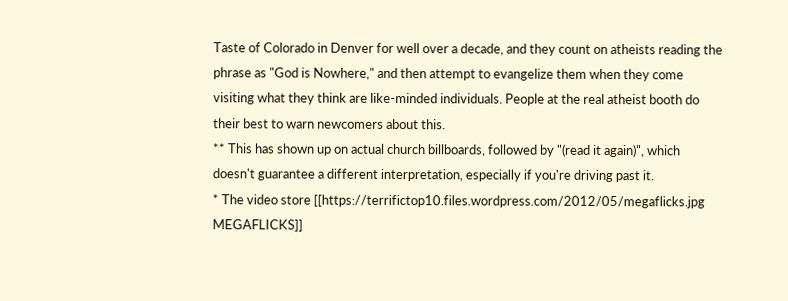Taste of Colorado in Denver for well over a decade, and they count on atheists reading the phrase as "God is Nowhere," and then attempt to evangelize them when they come visiting what they think are like-minded individuals. People at the real atheist booth do their best to warn newcomers about this.
** This has shown up on actual church billboards, followed by "(read it again)", which doesn't guarantee a different interpretation, especially if you're driving past it.
* The video store [[https://terrifictop10.files.wordpress.com/2012/05/megaflicks.jpg MEGAFLICKS]]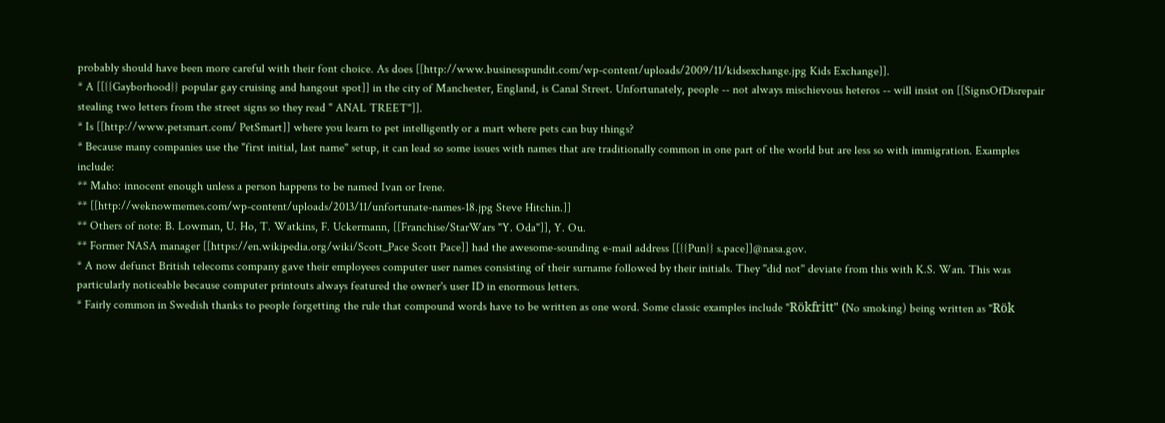probably should have been more careful with their font choice. As does [[http://www.businesspundit.com/wp-content/uploads/2009/11/kidsexchange.jpg Kids Exchange]].
* A [[{{Gayborhood}} popular gay cruising and hangout spot]] in the city of Manchester, England, is Canal Street. Unfortunately, people -- not always mischievous heteros -- will insist on [[SignsOfDisrepair stealing two letters from the street signs so they read " ANAL TREET"]].
* Is [[http://www.petsmart.com/ PetSmart]] where you learn to pet intelligently or a mart where pets can buy things?
* Because many companies use the "first initial, last name" setup, it can lead so some issues with names that are traditionally common in one part of the world but are less so with immigration. Examples include:
** Maho: innocent enough unless a person happens to be named Ivan or Irene.
** [[http://weknowmemes.com/wp-content/uploads/2013/11/unfortunate-names-18.jpg Steve Hitchin.]]
** Others of note: B. Lowman, U. Ho, T. Watkins, F. Uckermann, [[Franchise/StarWars "Y. Oda"]], Y. Ou.
** Former NASA manager [[https://en.wikipedia.org/wiki/Scott_Pace Scott Pace]] had the awesome-sounding e-mail address [[{{Pun}} s.pace]]@nasa.gov.
* A now defunct British telecoms company gave their employees computer user names consisting of their surname followed by their initials. They ''did not'' deviate from this with K.S. Wan. This was particularly noticeable because computer printouts always featured the owner's user ID in enormous letters.
* Fairly common in Swedish thanks to people forgetting the rule that compound words have to be written as one word. Some classic examples include "Rökfritt" (No smoking) being written as "Rök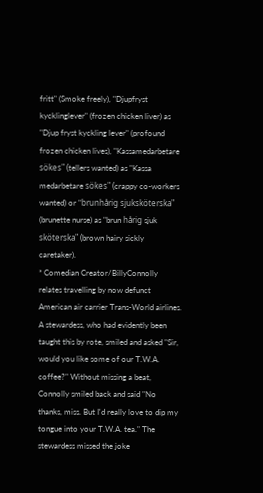fritt" (Smoke freely), "Djupfryst kycklinglever" (frozen chicken liver) as "Djup fryst kyckling lever" (profound frozen chicken lives), "Kassamedarbetare sökes" (tellers wanted) as "Kassa medarbetare sökes" (crappy co-workers wanted) or "brunhårig sjuksköterska" (brunette nurse) as "brun hårig sjuk sköterska" (brown hairy sickly caretaker).
* Comedian Creator/BillyConnolly relates travelling by now defunct American air carrier Trans-World airlines. A stewardess, who had evidently been taught this by rote, smiled and asked "Sir, would you like some of our T.W.A. coffee?" Without missing a beat, Connolly smiled back and said "No thanks, miss. But I'd really love to dip my tongue into your T.W.A. tea." The stewardess missed the joke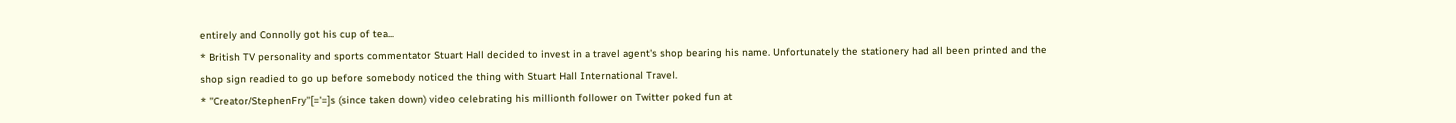entirely and Connolly got his cup of tea...
* British TV personality and sports commentator Stuart Hall decided to invest in a travel agent's shop bearing his name. Unfortunately the stationery had all been printed and the shop sign readied to go up before somebody noticed the thing with Stuart Hall International Travel.
* ''Creator/StephenFry''[='=]s (since taken down) video celebrating his millionth follower on Twitter poked fun at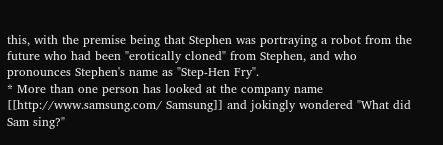this, with the premise being that Stephen was portraying a robot from the future who had been "erotically cloned" from Stephen, and who pronounces Stephen's name as "Step-Hen Fry".
* More than one person has looked at the company name [[http://www.samsung.com/ Samsung]] and jokingly wondered "What did Sam sing?"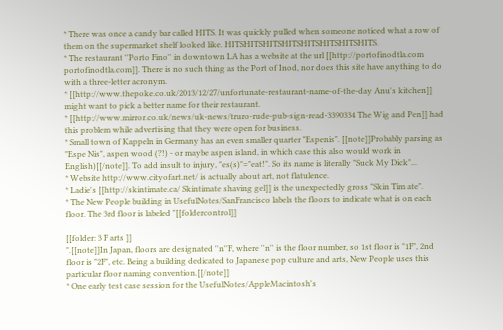* There was once a candy bar called HITS. It was quickly pulled when someone noticed what a row of them on the supermarket shelf looked like. HITSHITSHITSHITSHITSHITSHITSHITS.
* The restaurant ''Porto Fino'' in downtown LA has a website at the url [[http://portofinodtla.com portofinodtla.com]]. There is no such thing as the Port of Inod, nor does this site have anything to do with a three-letter acronym.
* [[http://www.thepoke.co.uk/2013/12/27/unfortunate-restaurant-name-of-the-day Anu's kitchen]] might want to pick a better name for their restaurant.
* [[http://www.mirror.co.uk/news/uk-news/truro-rude-pub-sign-read-3390334 The Wig and Pen]] had this problem while advertising that they were open for business.
* Small town of Kappeln in Germany has an even smaller quarter "Espenis". [[note]]Probably parsing as "Espe Nis", aspen wood (?!) - or maybe aspen island, in which case this also would work in English)[[/note]]. To add insult to injury, "es(s)"="eat!". So its name is literally "Suck My Dick"...
* Website http://www.cityofart.net/ is actually about art, not flatulence.
* Ladie's [[http://skintimate.ca/ Skintimate shaving gel]] is the unexpectedly gross "Skin Tim ate".
* The New People building in UsefulNotes/SanFrancisco labels the floors to indicate what is on each floor. The 3rd floor is labeled "[[foldercontrol]]

[[folder: 3 F arts ]]
".[[note]]In Japan, floors are designated ''n''F, where ''n'' is the floor number, so 1st floor is "1F", 2nd floor is "2F", etc. Being a building dedicated to Japanese pop culture and arts, New People uses this particular floor naming convention.[[/note]]
* One early test case session for the UsefulNotes/AppleMacintosh's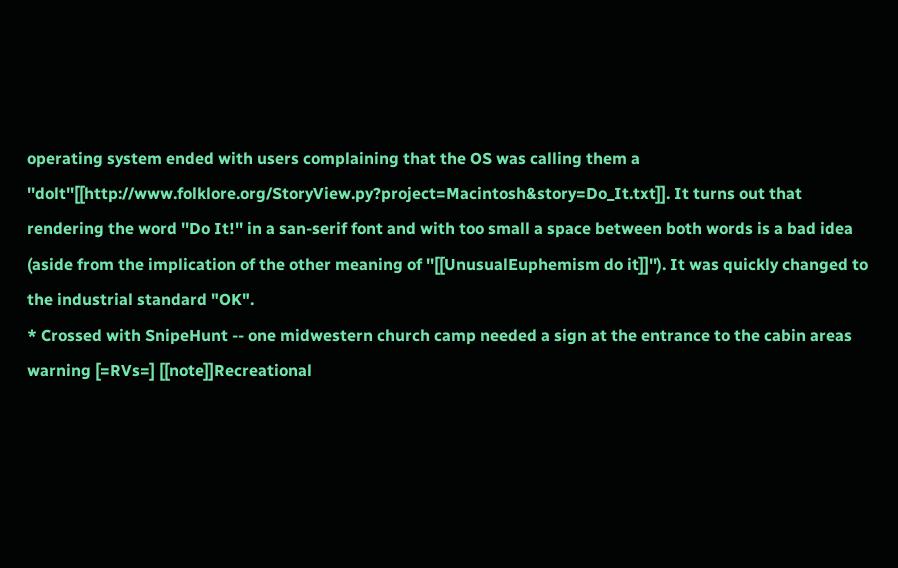operating system ended with users complaining that the OS was calling them a ''dolt''[[http://www.folklore.org/StoryView.py?project=Macintosh&story=Do_It.txt]]. It turns out that rendering the word ''Do It!'' in a san-serif font and with too small a space between both words is a bad idea (aside from the implication of the other meaning of ''[[UnusualEuphemism do it]]''). It was quickly changed to the industrial standard "OK".
* Crossed with SnipeHunt -- one midwestern church camp needed a sign at the entrance to the cabin areas warning [=RVs=] [[note]]Recreational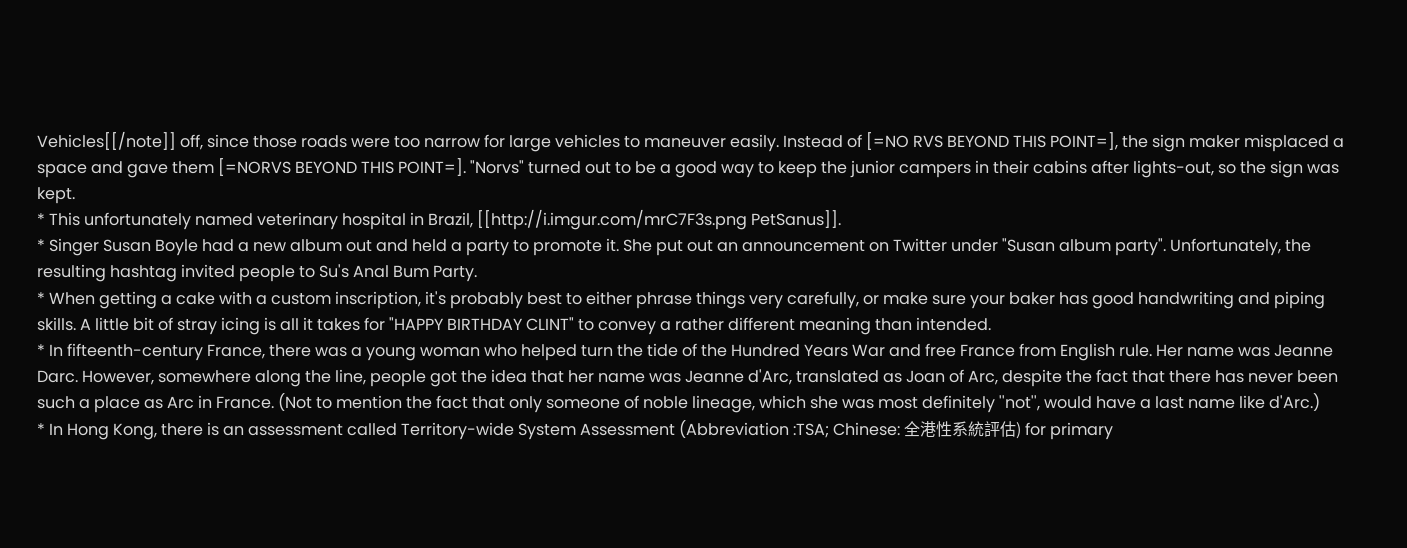Vehicles[[/note]] off, since those roads were too narrow for large vehicles to maneuver easily. Instead of [=NO RVS BEYOND THIS POINT=], the sign maker misplaced a space and gave them [=NORVS BEYOND THIS POINT=]. "Norvs" turned out to be a good way to keep the junior campers in their cabins after lights-out, so the sign was kept.
* This unfortunately named veterinary hospital in Brazil, [[http://i.imgur.com/mrC7F3s.png PetSanus]].
* Singer Susan Boyle had a new album out and held a party to promote it. She put out an announcement on Twitter under "Susan album party". Unfortunately, the resulting hashtag invited people to Su's Anal Bum Party.
* When getting a cake with a custom inscription, it's probably best to either phrase things very carefully, or make sure your baker has good handwriting and piping skills. A little bit of stray icing is all it takes for "HAPPY BIRTHDAY CLINT" to convey a rather different meaning than intended.
* In fifteenth-century France, there was a young woman who helped turn the tide of the Hundred Years War and free France from English rule. Her name was Jeanne Darc. However, somewhere along the line, people got the idea that her name was Jeanne d'Arc, translated as Joan of Arc, despite the fact that there has never been such a place as Arc in France. (Not to mention the fact that only someone of noble lineage, which she was most definitely ''not'', would have a last name like d'Arc.)
* In Hong Kong, there is an assessment called Territory-wide System Assessment (Abbreviation :TSA; Chinese: 全港性系統評估) for primary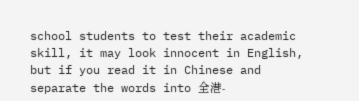school students to test their academic skill, it may look innocent in English, but if you read it in Chinese and separate the words into 全港-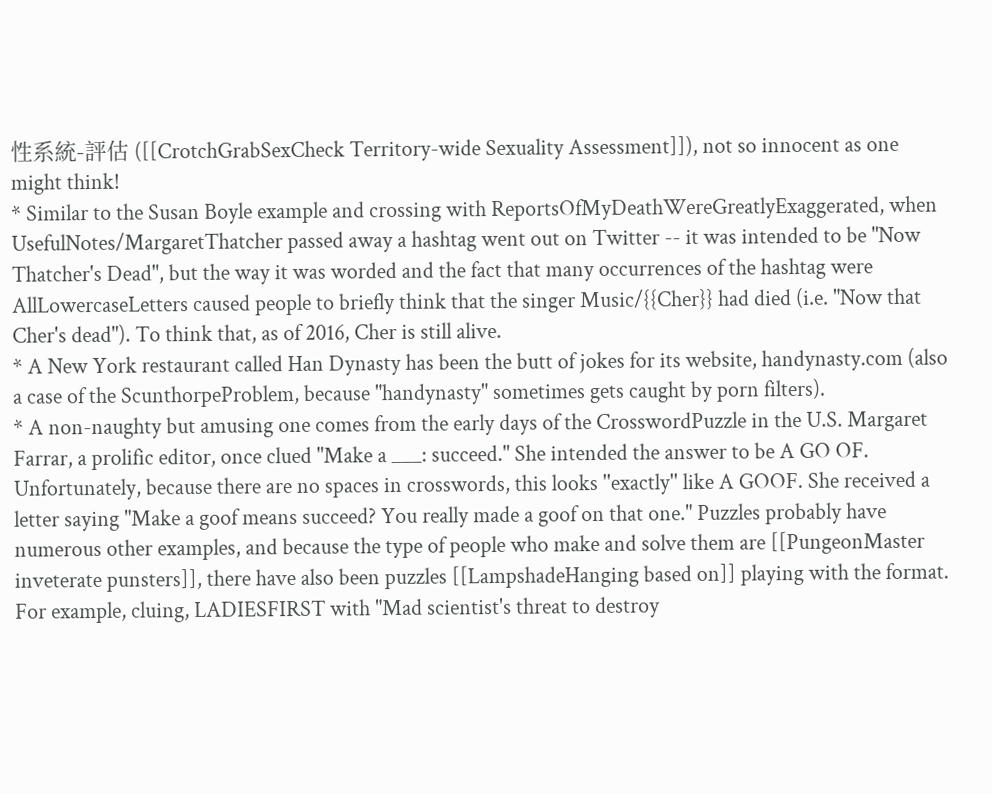性系統-評估 ([[CrotchGrabSexCheck Territory-wide Sexuality Assessment]]), not so innocent as one might think!
* Similar to the Susan Boyle example and crossing with ReportsOfMyDeathWereGreatlyExaggerated, when UsefulNotes/MargaretThatcher passed away a hashtag went out on Twitter -- it was intended to be "Now Thatcher's Dead", but the way it was worded and the fact that many occurrences of the hashtag were AllLowercaseLetters caused people to briefly think that the singer Music/{{Cher}} had died (i.e. "Now that Cher's dead"). To think that, as of 2016, Cher is still alive.
* A New York restaurant called Han Dynasty has been the butt of jokes for its website, handynasty.com (also a case of the ScunthorpeProblem, because "handynasty" sometimes gets caught by porn filters).
* A non-naughty but amusing one comes from the early days of the CrosswordPuzzle in the U.S. Margaret Farrar, a prolific editor, once clued "Make a ___: succeed." She intended the answer to be A GO OF. Unfortunately, because there are no spaces in crosswords, this looks ''exactly'' like A GOOF. She received a letter saying "Make a goof means succeed? You really made a goof on that one." Puzzles probably have numerous other examples, and because the type of people who make and solve them are [[PungeonMaster inveterate punsters]], there have also been puzzles [[LampshadeHanging based on]] playing with the format. For example, cluing, LADIESFIRST with "Mad scientist's threat to destroy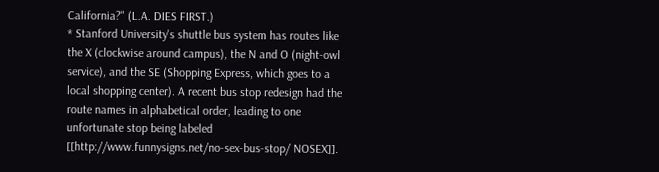California?" (L.A. DIES FIRST.)
* Stanford University's shuttle bus system has routes like the X (clockwise around campus), the N and O (night-owl service), and the SE (Shopping Express, which goes to a local shopping center). A recent bus stop redesign had the route names in alphabetical order, leading to one unfortunate stop being labeled [[http://www.funnysigns.net/no-sex-bus-stop/ NOSEX]].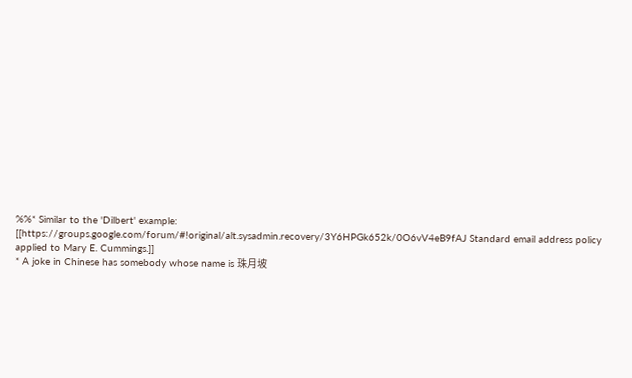%%* Similar to the 'Dilbert' example: [[https://groups.google.com/forum/#!original/alt.sysadmin.recovery/3Y6HPGk652k/0O6vV4eB9fAJ Standard email address policy applied to Mary E. Cummings.]]
* A joke in Chinese has somebody whose name is 珠月坡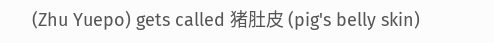(Zhu Yuepo) gets called 猪肚皮 (pig's belly skin)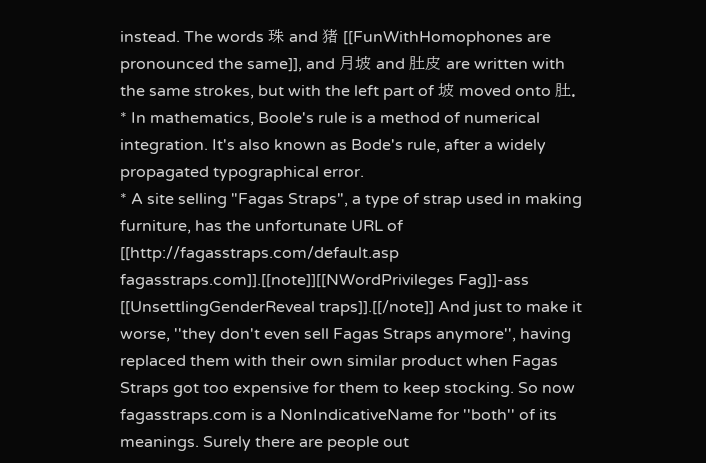instead. The words 珠 and 猪 [[FunWithHomophones are pronounced the same]], and 月坡 and 肚皮 are written with the same strokes, but with the left part of 坡 moved onto 肚.
* In mathematics, Boole's rule is a method of numerical integration. It's also known as Bode's rule, after a widely propagated typographical error.
* A site selling "Fagas Straps", a type of strap used in making furniture, has the unfortunate URL of [[http://fagasstraps.com/default.asp fagasstraps.com]].[[note]][[NWordPrivileges Fag]]-ass [[UnsettlingGenderReveal traps]].[[/note]] And just to make it worse, ''they don't even sell Fagas Straps anymore'', having replaced them with their own similar product when Fagas Straps got too expensive for them to keep stocking. So now fagasstraps.com is a NonIndicativeName for ''both'' of its meanings. Surely there are people out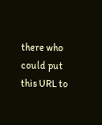there who could put this URL to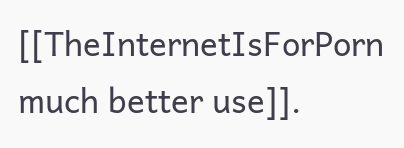[[TheInternetIsForPorn much better use]].